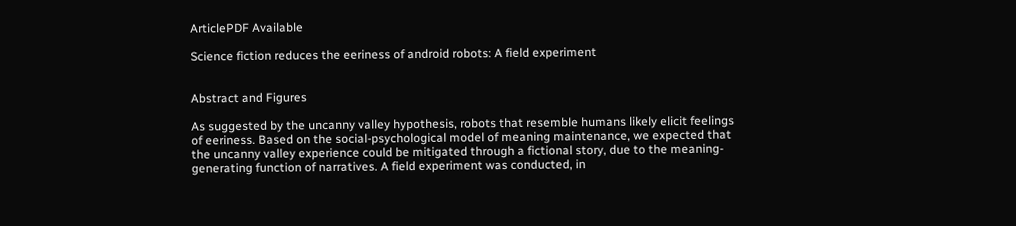ArticlePDF Available

Science fiction reduces the eeriness of android robots: A field experiment


Abstract and Figures

As suggested by the uncanny valley hypothesis, robots that resemble humans likely elicit feelings of eeriness. Based on the social-psychological model of meaning maintenance, we expected that the uncanny valley experience could be mitigated through a fictional story, due to the meaning-generating function of narratives. A field experiment was conducted, in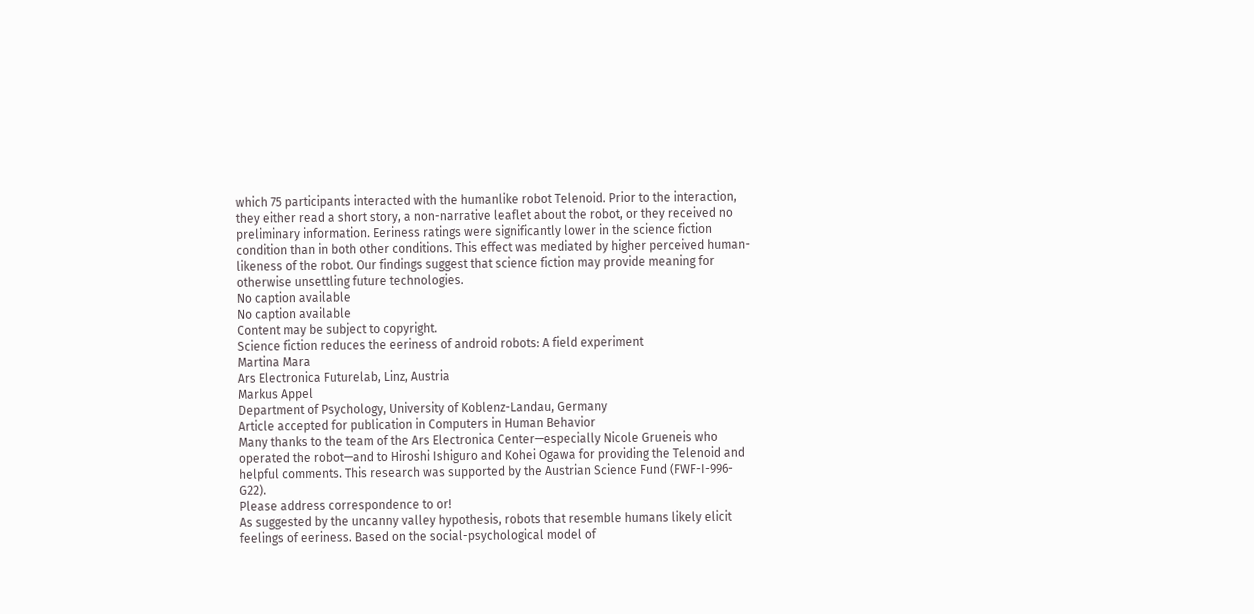which 75 participants interacted with the humanlike robot Telenoid. Prior to the interaction, they either read a short story, a non-narrative leaflet about the robot, or they received no preliminary information. Eeriness ratings were significantly lower in the science fiction condition than in both other conditions. This effect was mediated by higher perceived human-likeness of the robot. Our findings suggest that science fiction may provide meaning for otherwise unsettling future technologies.
No caption available
No caption available
Content may be subject to copyright.
Science fiction reduces the eeriness of android robots: A field experiment
Martina Mara
Ars Electronica Futurelab, Linz, Austria
Markus Appel
Department of Psychology, University of Koblenz-Landau, Germany
Article accepted for publication in Computers in Human Behavior
Many thanks to the team of the Ars Electronica Center—especially Nicole Grueneis who
operated the robot—and to Hiroshi Ishiguro and Kohei Ogawa for providing the Telenoid and
helpful comments. This research was supported by the Austrian Science Fund (FWF-I-996-G22).
Please address correspondence to or!
As suggested by the uncanny valley hypothesis, robots that resemble humans likely elicit
feelings of eeriness. Based on the social-psychological model of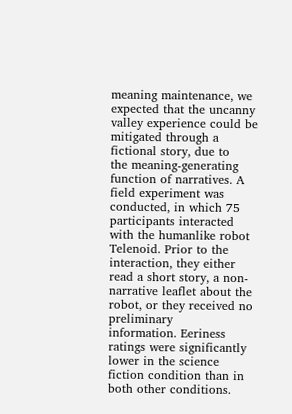meaning maintenance, we
expected that the uncanny valley experience could be mitigated through a fictional story, due to
the meaning-generating function of narratives. A field experiment was conducted, in which 75
participants interacted with the humanlike robot Telenoid. Prior to the interaction, they either
read a short story, a non-narrative leaflet about the robot, or they received no preliminary
information. Eeriness ratings were significantly lower in the science fiction condition than in
both other conditions.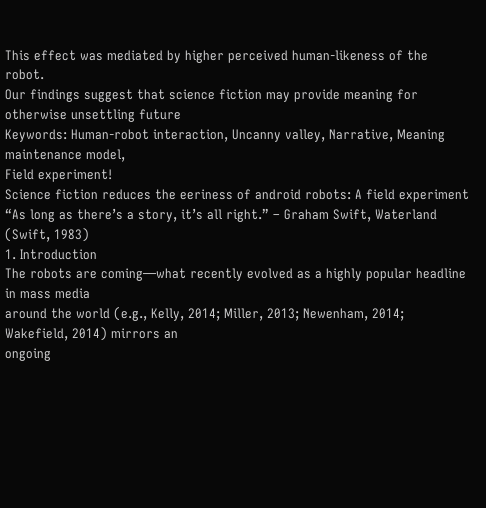This effect was mediated by higher perceived human-likeness of the robot.
Our findings suggest that science fiction may provide meaning for otherwise unsettling future
Keywords: Human-robot interaction, Uncanny valley, Narrative, Meaning maintenance model,
Field experiment!
Science fiction reduces the eeriness of android robots: A field experiment
“As long as there’s a story, it’s all right.” – Graham Swift, Waterland (Swift, 1983)
1. Introduction
The robots are coming—what recently evolved as a highly popular headline in mass media
around the world (e.g., Kelly, 2014; Miller, 2013; Newenham, 2014; Wakefield, 2014) mirrors an
ongoing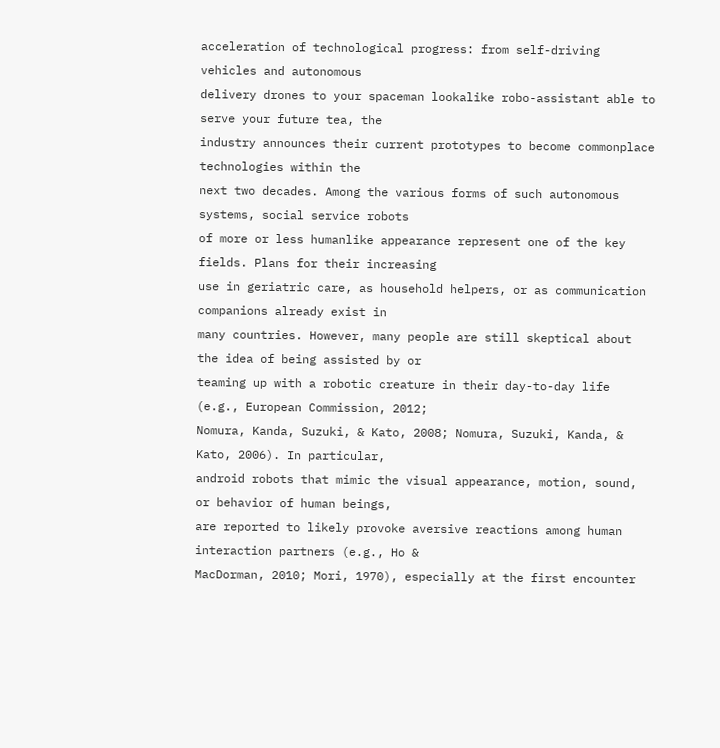acceleration of technological progress: from self-driving vehicles and autonomous
delivery drones to your spaceman lookalike robo-assistant able to serve your future tea, the
industry announces their current prototypes to become commonplace technologies within the
next two decades. Among the various forms of such autonomous systems, social service robots
of more or less humanlike appearance represent one of the key fields. Plans for their increasing
use in geriatric care, as household helpers, or as communication companions already exist in
many countries. However, many people are still skeptical about the idea of being assisted by or
teaming up with a robotic creature in their day-to-day life (e.g., European Commission, 2012;
Nomura, Kanda, Suzuki, & Kato, 2008; Nomura, Suzuki, Kanda, & Kato, 2006). In particular,
android robots that mimic the visual appearance, motion, sound, or behavior of human beings,
are reported to likely provoke aversive reactions among human interaction partners (e.g., Ho &
MacDorman, 2010; Mori, 1970), especially at the first encounter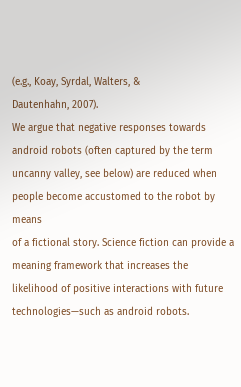(e.g., Koay, Syrdal, Walters, &
Dautenhahn, 2007).
We argue that negative responses towards android robots (often captured by the term
uncanny valley, see below) are reduced when people become accustomed to the robot by means
of a fictional story. Science fiction can provide a meaning framework that increases the
likelihood of positive interactions with future technologies—such as android robots.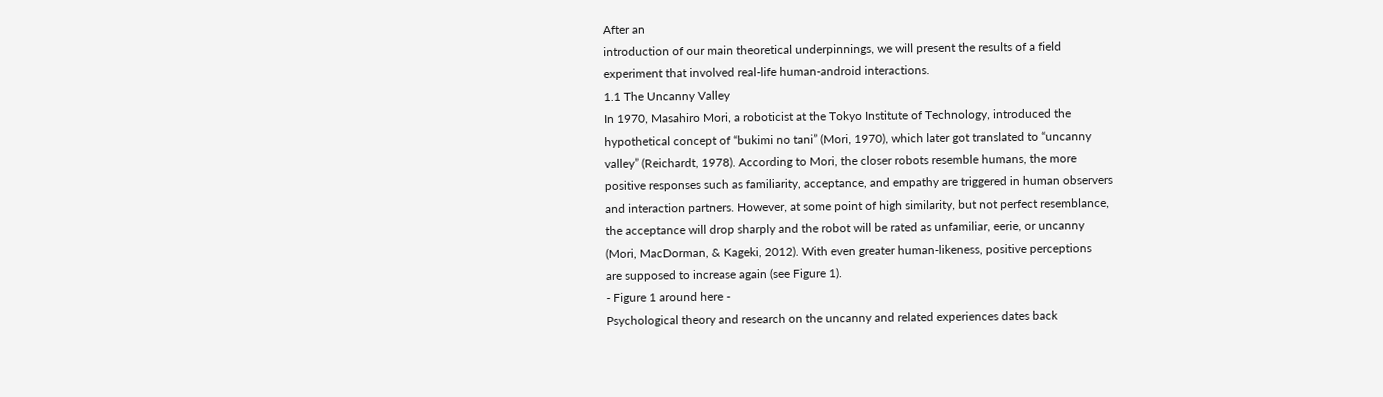After an
introduction of our main theoretical underpinnings, we will present the results of a field
experiment that involved real-life human-android interactions.
1.1 The Uncanny Valley
In 1970, Masahiro Mori, a roboticist at the Tokyo Institute of Technology, introduced the
hypothetical concept of “bukimi no tani” (Mori, 1970), which later got translated to “uncanny
valley” (Reichardt, 1978). According to Mori, the closer robots resemble humans, the more
positive responses such as familiarity, acceptance, and empathy are triggered in human observers
and interaction partners. However, at some point of high similarity, but not perfect resemblance,
the acceptance will drop sharply and the robot will be rated as unfamiliar, eerie, or uncanny
(Mori, MacDorman, & Kageki, 2012). With even greater human-likeness, positive perceptions
are supposed to increase again (see Figure 1).
- Figure 1 around here -
Psychological theory and research on the uncanny and related experiences dates back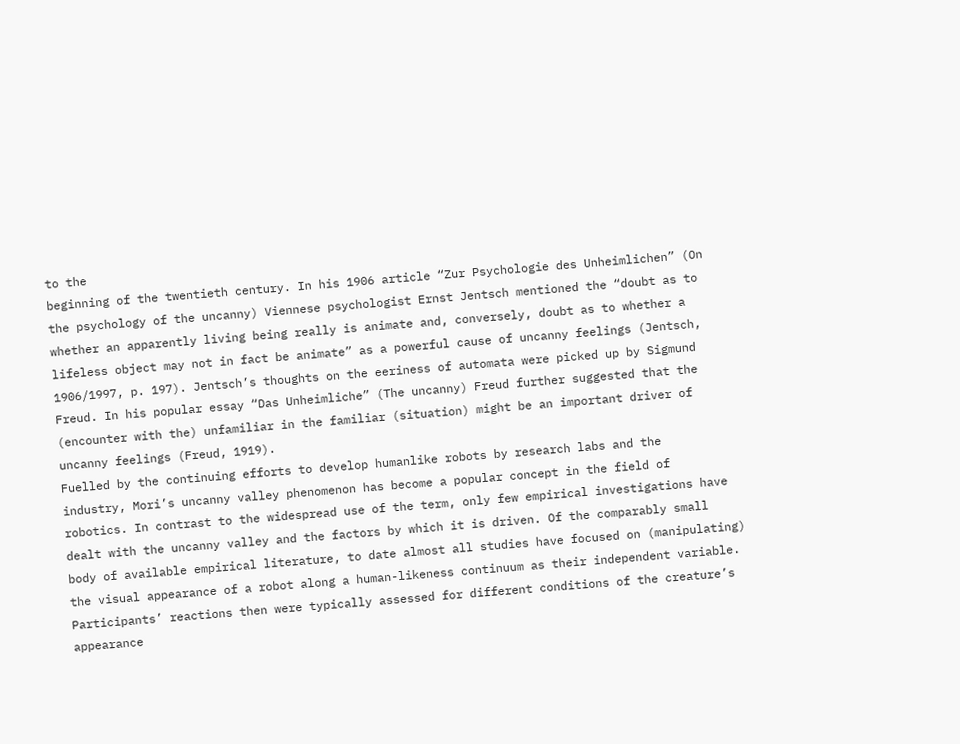to the
beginning of the twentieth century. In his 1906 article “Zur Psychologie des Unheimlichen” (On
the psychology of the uncanny) Viennese psychologist Ernst Jentsch mentioned the “doubt as to
whether an apparently living being really is animate and, conversely, doubt as to whether a
lifeless object may not in fact be animate” as a powerful cause of uncanny feelings (Jentsch,
1906/1997, p. 197). Jentsch’s thoughts on the eeriness of automata were picked up by Sigmund
Freud. In his popular essay “Das Unheimliche” (The uncanny) Freud further suggested that the
(encounter with the) unfamiliar in the familiar (situation) might be an important driver of
uncanny feelings (Freud, 1919).
Fuelled by the continuing efforts to develop humanlike robots by research labs and the
industry, Mori’s uncanny valley phenomenon has become a popular concept in the field of
robotics. In contrast to the widespread use of the term, only few empirical investigations have
dealt with the uncanny valley and the factors by which it is driven. Of the comparably small
body of available empirical literature, to date almost all studies have focused on (manipulating)
the visual appearance of a robot along a human-likeness continuum as their independent variable.
Participants’ reactions then were typically assessed for different conditions of the creature’s
appearance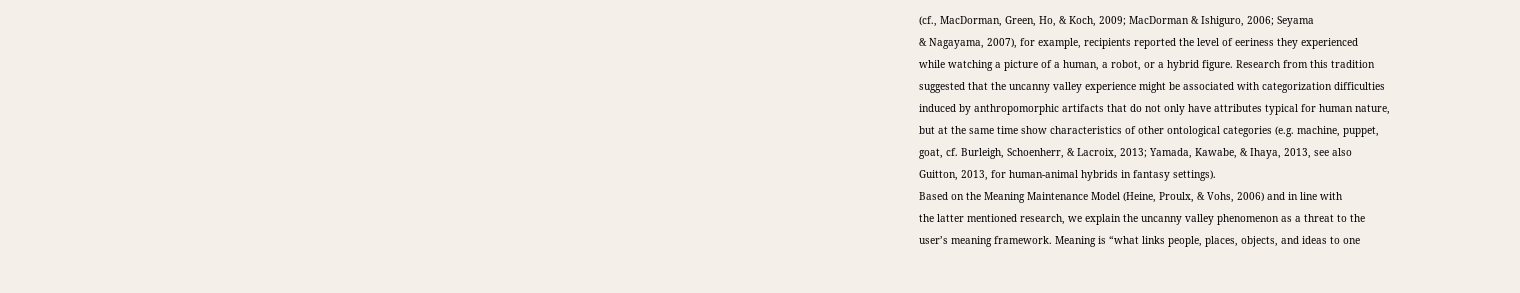(cf., MacDorman, Green, Ho, & Koch, 2009; MacDorman & Ishiguro, 2006; Seyama
& Nagayama, 2007), for example, recipients reported the level of eeriness they experienced
while watching a picture of a human, a robot, or a hybrid figure. Research from this tradition
suggested that the uncanny valley experience might be associated with categorization difficulties
induced by anthropomorphic artifacts that do not only have attributes typical for human nature,
but at the same time show characteristics of other ontological categories (e.g. machine, puppet,
goat, cf. Burleigh, Schoenherr, & Lacroix, 2013; Yamada, Kawabe, & Ihaya, 2013, see also
Guitton, 2013, for human-animal hybrids in fantasy settings).
Based on the Meaning Maintenance Model (Heine, Proulx, & Vohs, 2006) and in line with
the latter mentioned research, we explain the uncanny valley phenomenon as a threat to the
user’s meaning framework. Meaning is “what links people, places, objects, and ideas to one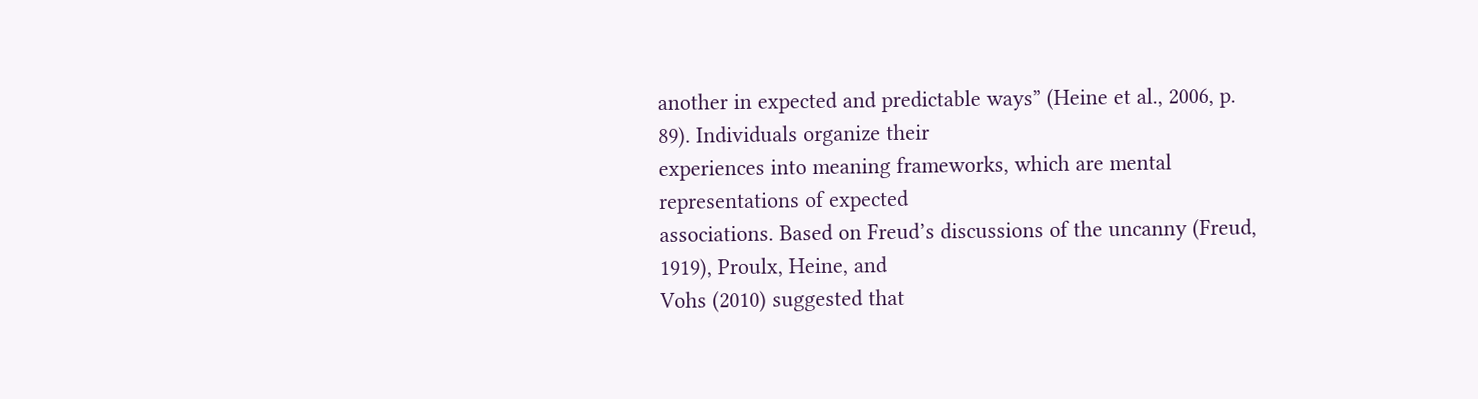another in expected and predictable ways” (Heine et al., 2006, p. 89). Individuals organize their
experiences into meaning frameworks, which are mental representations of expected
associations. Based on Freud’s discussions of the uncanny (Freud, 1919), Proulx, Heine, and
Vohs (2010) suggested that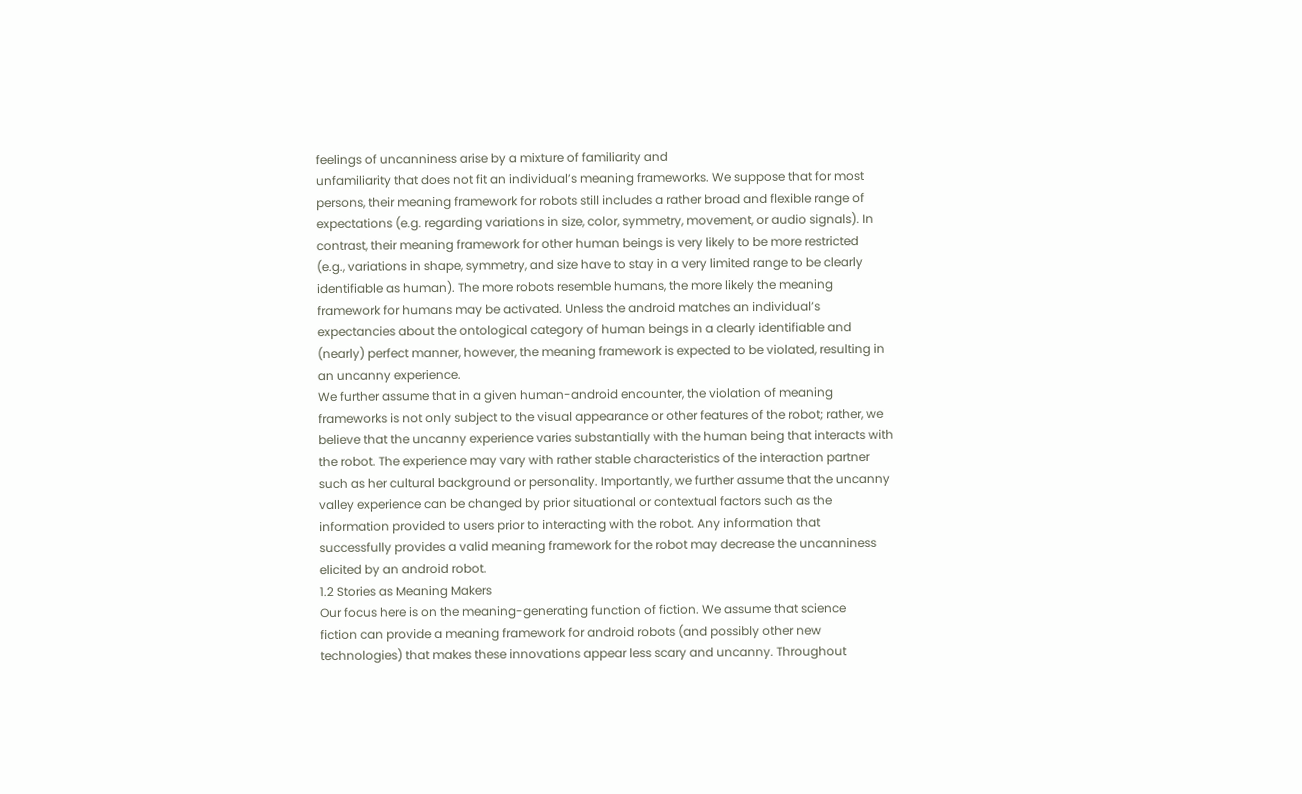feelings of uncanniness arise by a mixture of familiarity and
unfamiliarity that does not fit an individual’s meaning frameworks. We suppose that for most
persons, their meaning framework for robots still includes a rather broad and flexible range of
expectations (e.g. regarding variations in size, color, symmetry, movement, or audio signals). In
contrast, their meaning framework for other human beings is very likely to be more restricted
(e.g., variations in shape, symmetry, and size have to stay in a very limited range to be clearly
identifiable as human). The more robots resemble humans, the more likely the meaning
framework for humans may be activated. Unless the android matches an individual’s
expectancies about the ontological category of human beings in a clearly identifiable and
(nearly) perfect manner, however, the meaning framework is expected to be violated, resulting in
an uncanny experience.
We further assume that in a given human-android encounter, the violation of meaning
frameworks is not only subject to the visual appearance or other features of the robot; rather, we
believe that the uncanny experience varies substantially with the human being that interacts with
the robot. The experience may vary with rather stable characteristics of the interaction partner
such as her cultural background or personality. Importantly, we further assume that the uncanny
valley experience can be changed by prior situational or contextual factors such as the
information provided to users prior to interacting with the robot. Any information that
successfully provides a valid meaning framework for the robot may decrease the uncanniness
elicited by an android robot.
1.2 Stories as Meaning Makers
Our focus here is on the meaning-generating function of fiction. We assume that science
fiction can provide a meaning framework for android robots (and possibly other new
technologies) that makes these innovations appear less scary and uncanny. Throughout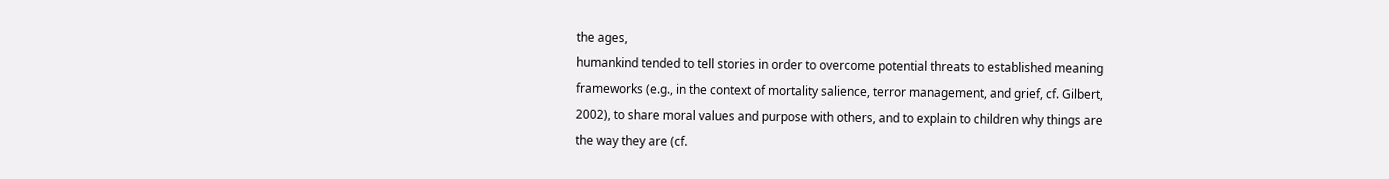the ages,
humankind tended to tell stories in order to overcome potential threats to established meaning
frameworks (e.g., in the context of mortality salience, terror management, and grief, cf. Gilbert,
2002), to share moral values and purpose with others, and to explain to children why things are
the way they are (cf.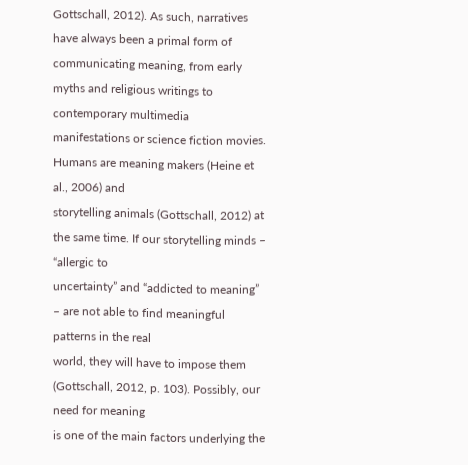Gottschall, 2012). As such, narratives have always been a primal form of
communicating meaning, from early myths and religious writings to contemporary multimedia
manifestations or science fiction movies. Humans are meaning makers (Heine et al., 2006) and
storytelling animals (Gottschall, 2012) at the same time. If our storytelling minds – “allergic to
uncertainty” and “addicted to meaning” – are not able to find meaningful patterns in the real
world, they will have to impose them (Gottschall, 2012, p. 103). Possibly, our need for meaning
is one of the main factors underlying the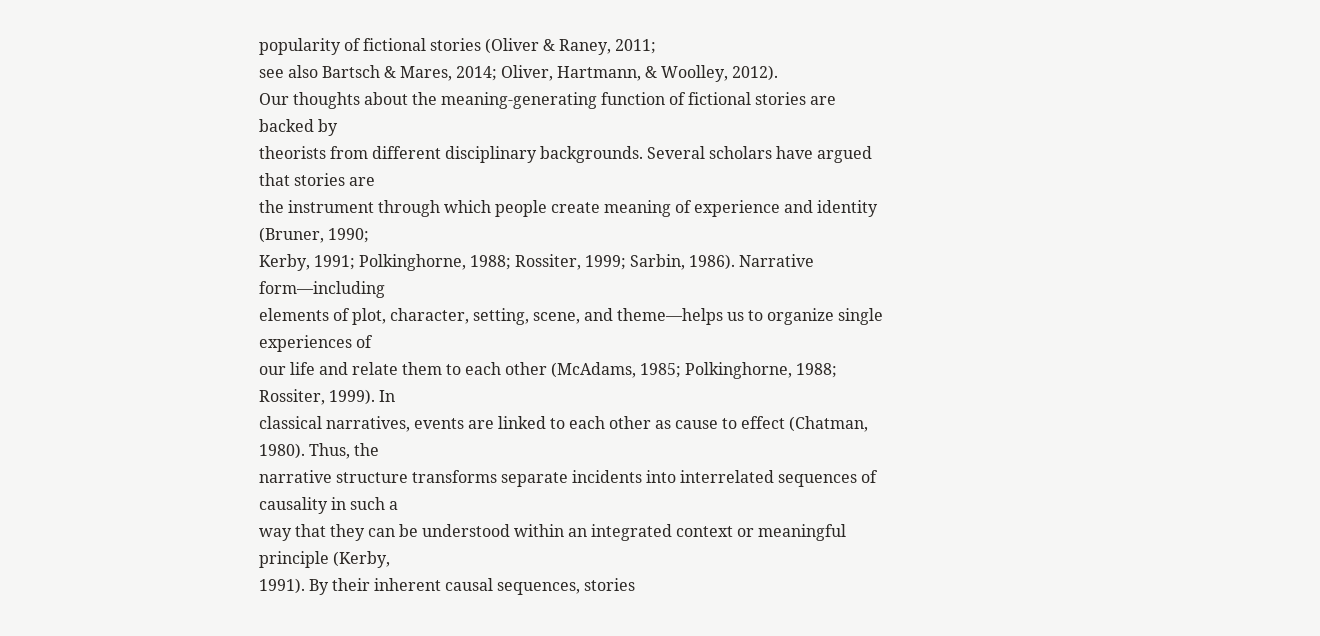popularity of fictional stories (Oliver & Raney, 2011;
see also Bartsch & Mares, 2014; Oliver, Hartmann, & Woolley, 2012).
Our thoughts about the meaning-generating function of fictional stories are backed by
theorists from different disciplinary backgrounds. Several scholars have argued that stories are
the instrument through which people create meaning of experience and identity (Bruner, 1990;
Kerby, 1991; Polkinghorne, 1988; Rossiter, 1999; Sarbin, 1986). Narrative form—including
elements of plot, character, setting, scene, and theme—helps us to organize single experiences of
our life and relate them to each other (McAdams, 1985; Polkinghorne, 1988; Rossiter, 1999). In
classical narratives, events are linked to each other as cause to effect (Chatman, 1980). Thus, the
narrative structure transforms separate incidents into interrelated sequences of causality in such a
way that they can be understood within an integrated context or meaningful principle (Kerby,
1991). By their inherent causal sequences, stories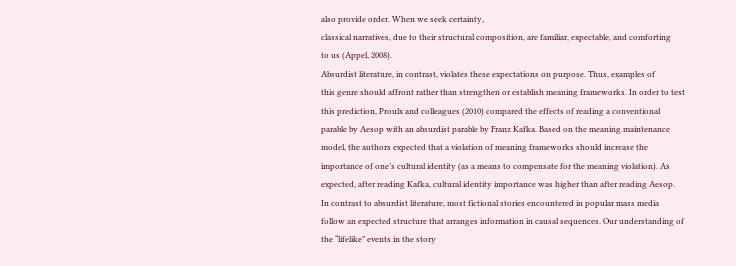also provide order. When we seek certainty,
classical narratives, due to their structural composition, are familiar, expectable, and comforting
to us (Appel, 2008).
Absurdist literature, in contrast, violates these expectations on purpose. Thus, examples of
this genre should affront rather than strengthen or establish meaning frameworks. In order to test
this prediction, Proulx and colleagues (2010) compared the effects of reading a conventional
parable by Aesop with an absurdist parable by Franz Kafka. Based on the meaning maintenance
model, the authors expected that a violation of meaning frameworks should increase the
importance of one’s cultural identity (as a means to compensate for the meaning violation). As
expected, after reading Kafka, cultural identity importance was higher than after reading Aesop.
In contrast to absurdist literature, most fictional stories encountered in popular mass media
follow an expected structure that arranges information in causal sequences. Our understanding of
the “lifelike” events in the story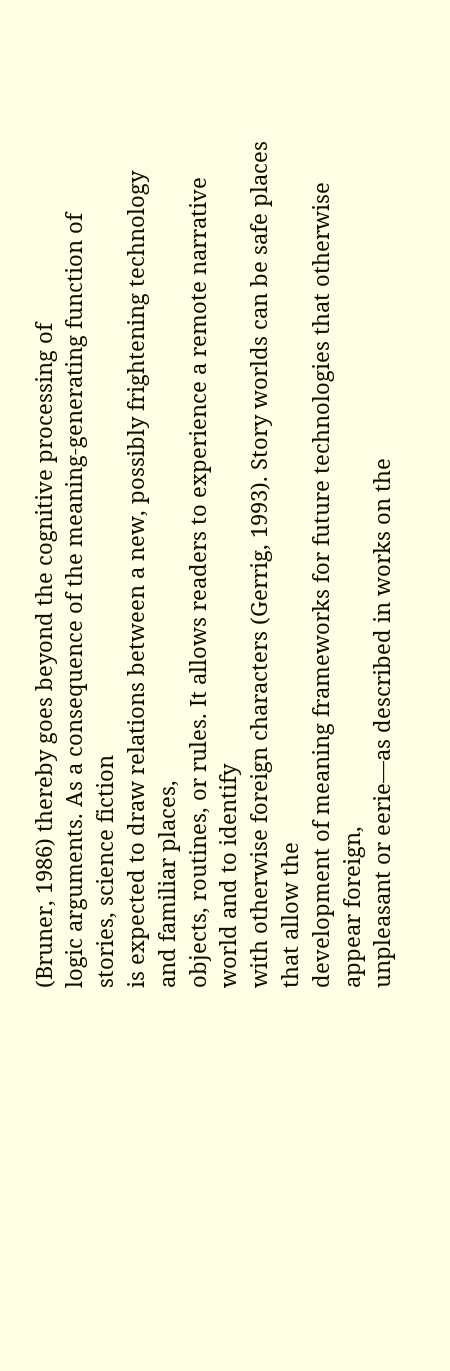(Bruner, 1986) thereby goes beyond the cognitive processing of
logic arguments. As a consequence of the meaning-generating function of stories, science fiction
is expected to draw relations between a new, possibly frightening technology and familiar places,
objects, routines, or rules. It allows readers to experience a remote narrative world and to identify
with otherwise foreign characters (Gerrig, 1993). Story worlds can be safe places that allow the
development of meaning frameworks for future technologies that otherwise appear foreign,
unpleasant or eerie—as described in works on the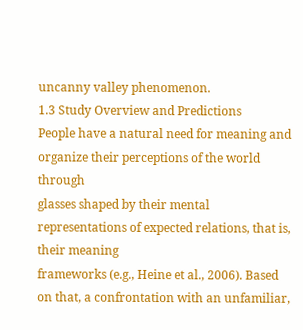uncanny valley phenomenon.
1.3 Study Overview and Predictions
People have a natural need for meaning and organize their perceptions of the world through
glasses shaped by their mental representations of expected relations, that is, their meaning
frameworks (e.g., Heine et al., 2006). Based on that, a confrontation with an unfamiliar,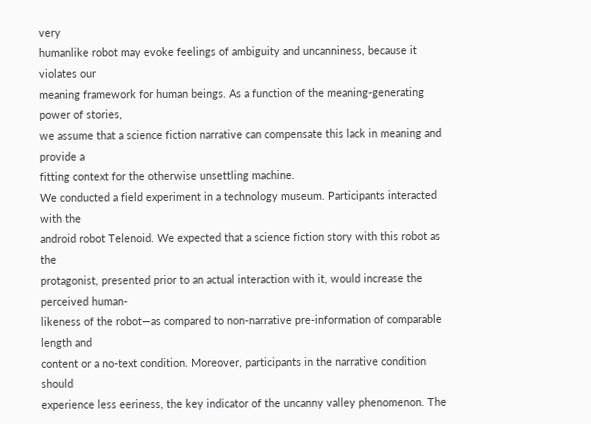very
humanlike robot may evoke feelings of ambiguity and uncanniness, because it violates our
meaning framework for human beings. As a function of the meaning-generating power of stories,
we assume that a science fiction narrative can compensate this lack in meaning and provide a
fitting context for the otherwise unsettling machine.
We conducted a field experiment in a technology museum. Participants interacted with the
android robot Telenoid. We expected that a science fiction story with this robot as the
protagonist, presented prior to an actual interaction with it, would increase the perceived human-
likeness of the robot—as compared to non-narrative pre-information of comparable length and
content or a no-text condition. Moreover, participants in the narrative condition should
experience less eeriness, the key indicator of the uncanny valley phenomenon. The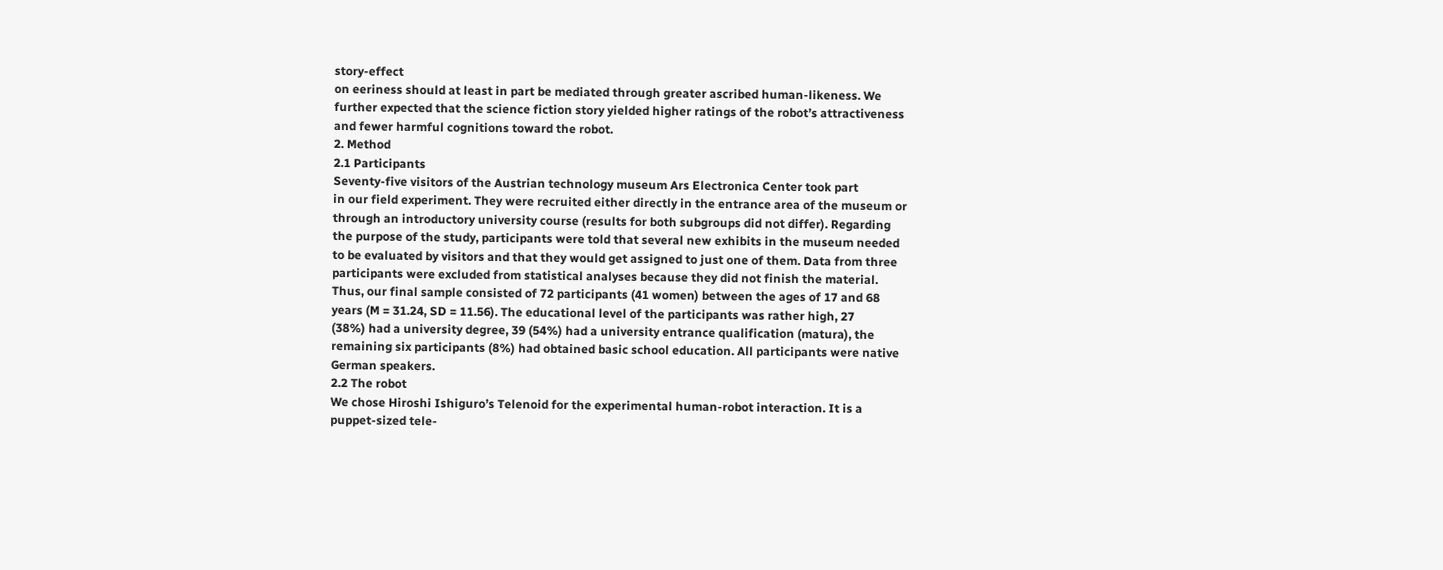story-effect
on eeriness should at least in part be mediated through greater ascribed human-likeness. We
further expected that the science fiction story yielded higher ratings of the robot’s attractiveness
and fewer harmful cognitions toward the robot.
2. Method
2.1 Participants
Seventy-five visitors of the Austrian technology museum Ars Electronica Center took part
in our field experiment. They were recruited either directly in the entrance area of the museum or
through an introductory university course (results for both subgroups did not differ). Regarding
the purpose of the study, participants were told that several new exhibits in the museum needed
to be evaluated by visitors and that they would get assigned to just one of them. Data from three
participants were excluded from statistical analyses because they did not finish the material.
Thus, our final sample consisted of 72 participants (41 women) between the ages of 17 and 68
years (M = 31.24, SD = 11.56). The educational level of the participants was rather high, 27
(38%) had a university degree, 39 (54%) had a university entrance qualification (matura), the
remaining six participants (8%) had obtained basic school education. All participants were native
German speakers.
2.2 The robot
We chose Hiroshi Ishiguro’s Telenoid for the experimental human-robot interaction. It is a
puppet-sized tele-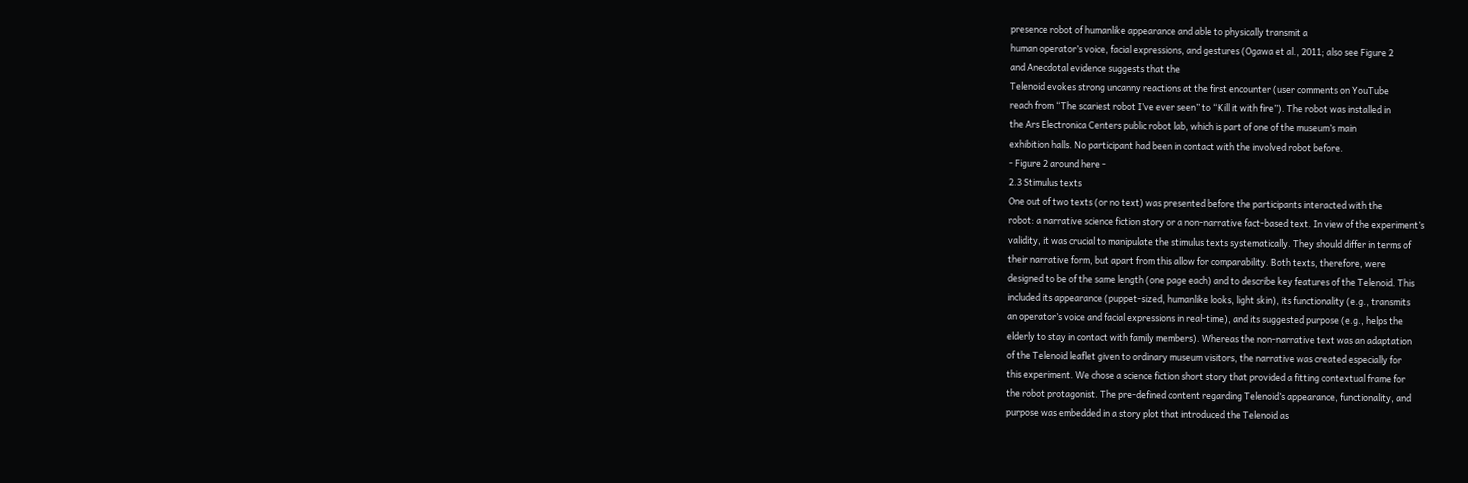presence robot of humanlike appearance and able to physically transmit a
human operator’s voice, facial expressions, and gestures (Ogawa et al., 2011; also see Figure 2
and Anecdotal evidence suggests that the
Telenoid evokes strong uncanny reactions at the first encounter (user comments on YouTube
reach from “The scariest robot I’ve ever seen” to “Kill it with fire”). The robot was installed in
the Ars Electronica Centers public robot lab, which is part of one of the museum’s main
exhibition halls. No participant had been in contact with the involved robot before.
- Figure 2 around here -
2.3 Stimulus texts
One out of two texts (or no text) was presented before the participants interacted with the
robot: a narrative science fiction story or a non-narrative fact-based text. In view of the experiment’s
validity, it was crucial to manipulate the stimulus texts systematically. They should differ in terms of
their narrative form, but apart from this allow for comparability. Both texts, therefore, were
designed to be of the same length (one page each) and to describe key features of the Telenoid. This
included its appearance (puppet-sized, humanlike looks, light skin), its functionality (e.g., transmits
an operator’s voice and facial expressions in real-time), and its suggested purpose (e.g., helps the
elderly to stay in contact with family members). Whereas the non-narrative text was an adaptation
of the Telenoid leaflet given to ordinary museum visitors, the narrative was created especially for
this experiment. We chose a science fiction short story that provided a fitting contextual frame for
the robot protagonist. The pre-defined content regarding Telenoid’s appearance, functionality, and
purpose was embedded in a story plot that introduced the Telenoid as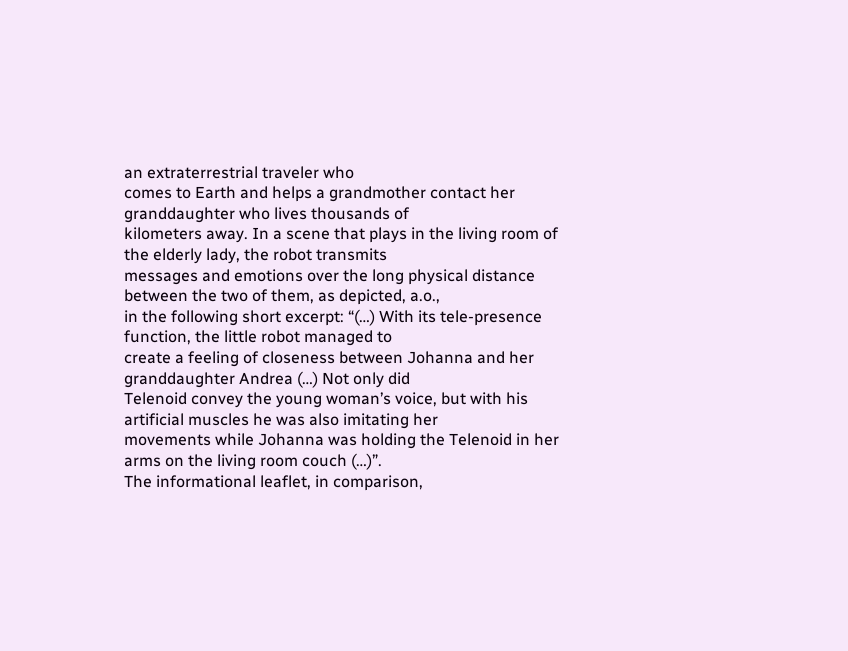an extraterrestrial traveler who
comes to Earth and helps a grandmother contact her granddaughter who lives thousands of
kilometers away. In a scene that plays in the living room of the elderly lady, the robot transmits
messages and emotions over the long physical distance between the two of them, as depicted, a.o.,
in the following short excerpt: “(…) With its tele-presence function, the little robot managed to
create a feeling of closeness between Johanna and her granddaughter Andrea (…) Not only did
Telenoid convey the young woman’s voice, but with his artificial muscles he was also imitating her
movements while Johanna was holding the Telenoid in her arms on the living room couch (…)”.
The informational leaflet, in comparison,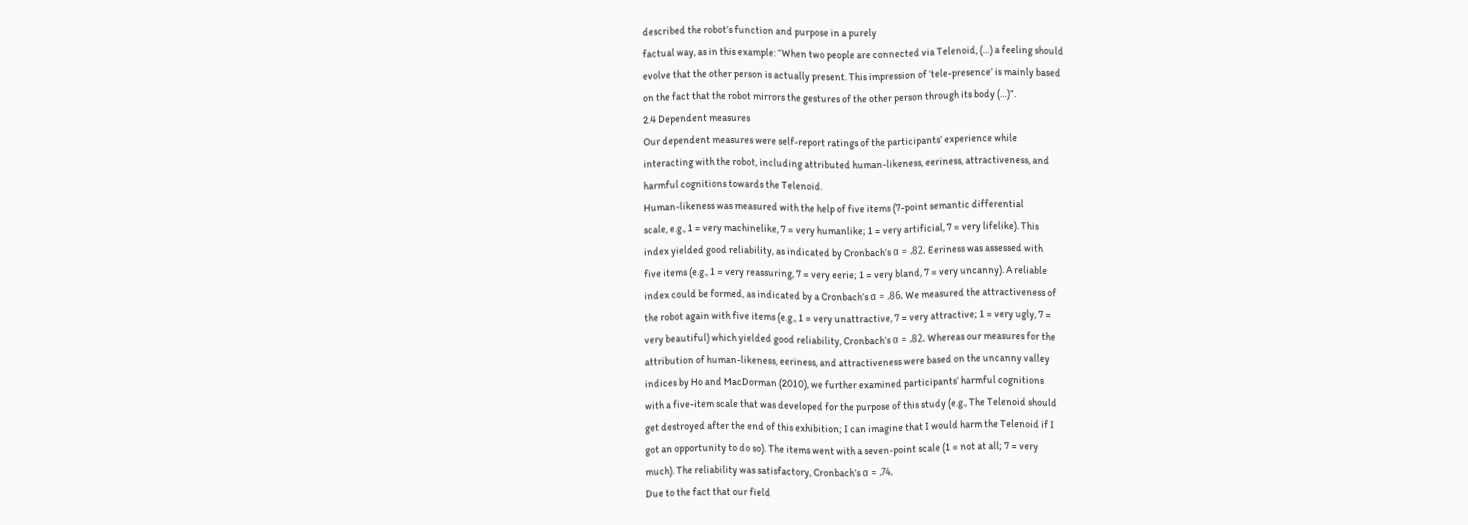described the robot’s function and purpose in a purely
factual way, as in this example: “When two people are connected via Telenoid, (…) a feeling should
evolve that the other person is actually present. This impression of ‘tele-presence’ is mainly based
on the fact that the robot mirrors the gestures of the other person through its body (…)”.
2.4 Dependent measures
Our dependent measures were self-report ratings of the participants’ experience while
interacting with the robot, including attributed human-likeness, eeriness, attractiveness, and
harmful cognitions towards the Telenoid.
Human-likeness was measured with the help of five items (7-point semantic differential
scale, e.g., 1 = very machinelike, 7 = very humanlike; 1 = very artificial, 7 = very lifelike). This
index yielded good reliability, as indicated by Cronbach’s α = .82. Eeriness was assessed with
five items (e.g., 1 = very reassuring, 7 = very eerie; 1 = very bland, 7 = very uncanny). A reliable
index could be formed, as indicated by a Cronbach’s α = .86. We measured the attractiveness of
the robot again with five items (e.g., 1 = very unattractive, 7 = very attractive; 1 = very ugly, 7 =
very beautiful) which yielded good reliability, Cronbach’s α = .82. Whereas our measures for the
attribution of human-likeness, eeriness, and attractiveness were based on the uncanny valley
indices by Ho and MacDorman (2010), we further examined participants’ harmful cognitions
with a five-item scale that was developed for the purpose of this study (e.g., The Telenoid should
get destroyed after the end of this exhibition; I can imagine that I would harm the Telenoid if I
got an opportunity to do so). The items went with a seven-point scale (1 = not at all; 7 = very
much). The reliability was satisfactory, Cronbach’s α = .74.
Due to the fact that our field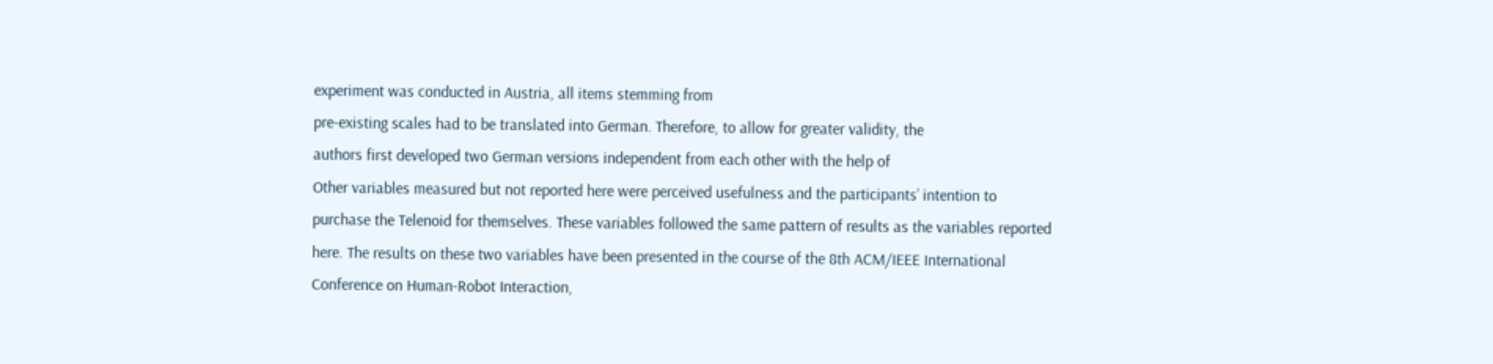experiment was conducted in Austria, all items stemming from
pre-existing scales had to be translated into German. Therefore, to allow for greater validity, the
authors first developed two German versions independent from each other with the help of
Other variables measured but not reported here were perceived usefulness and the participants’ intention to
purchase the Telenoid for themselves. These variables followed the same pattern of results as the variables reported
here. The results on these two variables have been presented in the course of the 8th ACM/IEEE International
Conference on Human-Robot Interaction,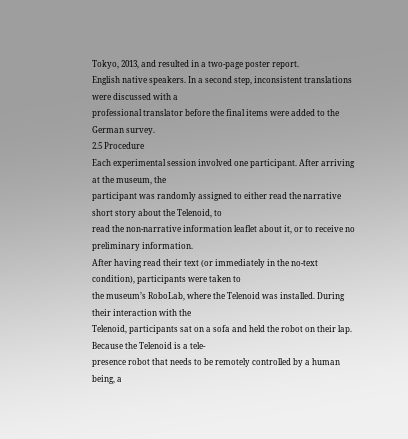Tokyo, 2013, and resulted in a two-page poster report.
English native speakers. In a second step, inconsistent translations were discussed with a
professional translator before the final items were added to the German survey.
2.5 Procedure
Each experimental session involved one participant. After arriving at the museum, the
participant was randomly assigned to either read the narrative short story about the Telenoid, to
read the non-narrative information leaflet about it, or to receive no preliminary information.
After having read their text (or immediately in the no-text condition), participants were taken to
the museum’s RoboLab, where the Telenoid was installed. During their interaction with the
Telenoid, participants sat on a sofa and held the robot on their lap. Because the Telenoid is a tele-
presence robot that needs to be remotely controlled by a human being, a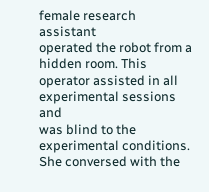female research assistant
operated the robot from a hidden room. This operator assisted in all experimental sessions and
was blind to the experimental conditions. She conversed with the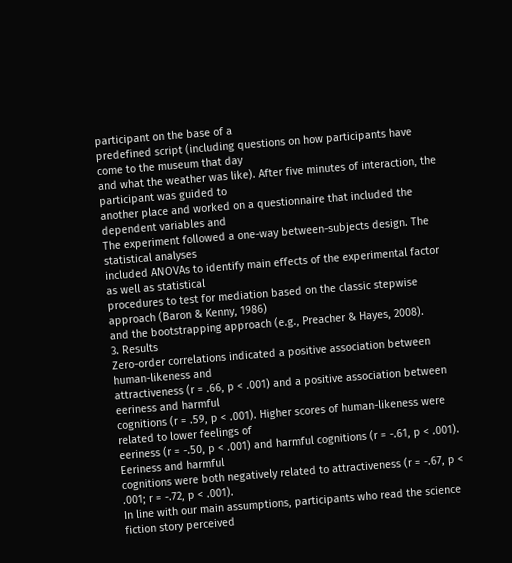participant on the base of a
predefined script (including questions on how participants have come to the museum that day
and what the weather was like). After five minutes of interaction, the participant was guided to
another place and worked on a questionnaire that included the dependent variables and
The experiment followed a one-way between-subjects design. The statistical analyses
included ANOVAs to identify main effects of the experimental factor as well as statistical
procedures to test for mediation based on the classic stepwise approach (Baron & Kenny, 1986)
and the bootstrapping approach (e.g., Preacher & Hayes, 2008).
3. Results
Zero-order correlations indicated a positive association between human-likeness and
attractiveness (r = .66, p < .001) and a positive association between eeriness and harmful
cognitions (r = .59, p < .001). Higher scores of human-likeness were related to lower feelings of
eeriness (r = -.50, p < .001) and harmful cognitions (r = -.61, p < .001). Eeriness and harmful
cognitions were both negatively related to attractiveness (r = -.67, p < .001; r = -.72, p < .001).
In line with our main assumptions, participants who read the science fiction story perceived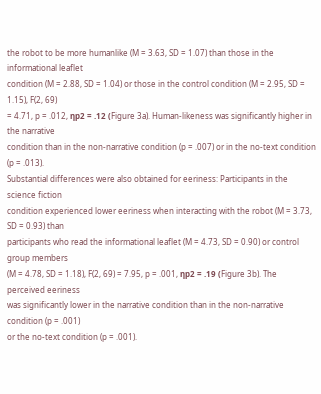the robot to be more humanlike (M = 3.63, SD = 1.07) than those in the informational leaflet
condition (M = 2.88, SD = 1.04) or those in the control condition (M = 2.95, SD = 1.15), F(2, 69)
= 4.71, p = .012, ηp2 = .12 (Figure 3a). Human-likeness was significantly higher in the narrative
condition than in the non-narrative condition (p = .007) or in the no-text condition (p = .013).
Substantial differences were also obtained for eeriness: Participants in the science fiction
condition experienced lower eeriness when interacting with the robot (M = 3.73, SD = 0.93) than
participants who read the informational leaflet (M = 4.73, SD = 0.90) or control group members
(M = 4.78, SD = 1.18), F(2, 69) = 7.95, p = .001, ηp2 = .19 (Figure 3b). The perceived eeriness
was significantly lower in the narrative condition than in the non-narrative condition (p = .001)
or the no-text condition (p = .001).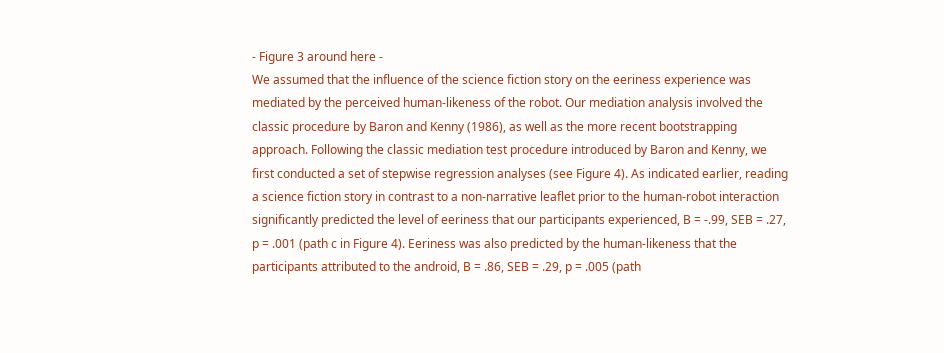- Figure 3 around here -
We assumed that the influence of the science fiction story on the eeriness experience was
mediated by the perceived human-likeness of the robot. Our mediation analysis involved the
classic procedure by Baron and Kenny (1986), as well as the more recent bootstrapping
approach. Following the classic mediation test procedure introduced by Baron and Kenny, we
first conducted a set of stepwise regression analyses (see Figure 4). As indicated earlier, reading
a science fiction story in contrast to a non-narrative leaflet prior to the human-robot interaction
significantly predicted the level of eeriness that our participants experienced, B = -.99, SEB = .27,
p = .001 (path c in Figure 4). Eeriness was also predicted by the human-likeness that the
participants attributed to the android, B = .86, SEB = .29, p = .005 (path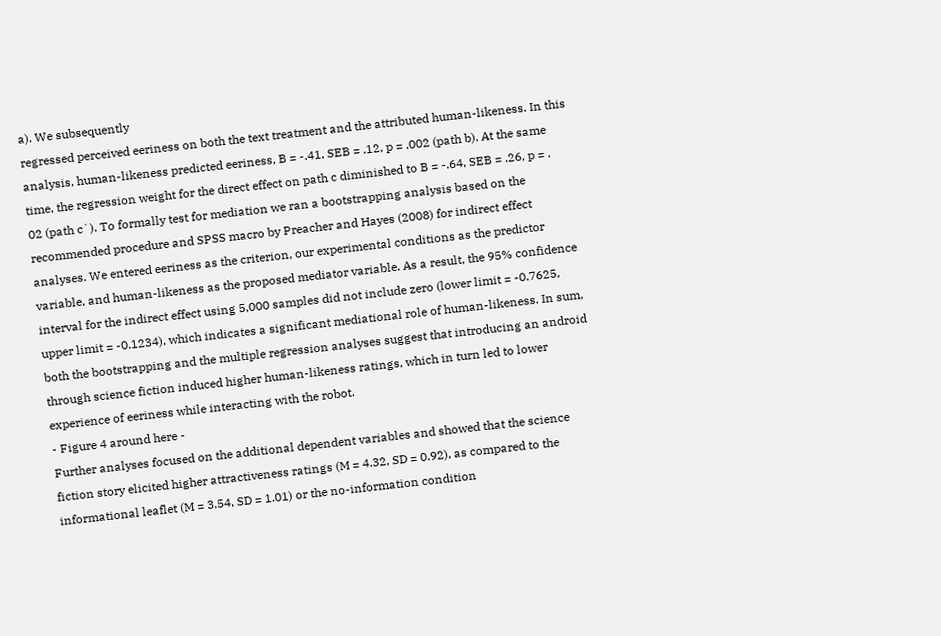a). We subsequently
regressed perceived eeriness on both the text treatment and the attributed human-likeness. In this
analysis, human-likeness predicted eeriness, B = -.41, SEB = .12, p = .002 (path b). At the same
time, the regression weight for the direct effect on path c diminished to B = -.64, SEB = .26, p = .
02 (path c`). To formally test for mediation we ran a bootstrapping analysis based on the
recommended procedure and SPSS macro by Preacher and Hayes (2008) for indirect effect
analyses. We entered eeriness as the criterion, our experimental conditions as the predictor
variable, and human-likeness as the proposed mediator variable. As a result, the 95% confidence
interval for the indirect effect using 5,000 samples did not include zero (lower limit = -0.7625,
upper limit = -0.1234), which indicates a significant mediational role of human-likeness. In sum,
both the bootstrapping and the multiple regression analyses suggest that introducing an android
through science fiction induced higher human-likeness ratings, which in turn led to lower
experience of eeriness while interacting with the robot.
- Figure 4 around here -
Further analyses focused on the additional dependent variables and showed that the science
fiction story elicited higher attractiveness ratings (M = 4.32, SD = 0.92), as compared to the
informational leaflet (M = 3.54, SD = 1.01) or the no-information condition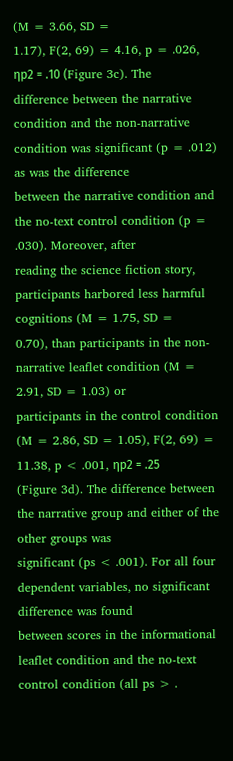(M = 3.66, SD =
1.17), F(2, 69) = 4.16, p = .026, ηp2 = .10 (Figure 3c). The difference between the narrative
condition and the non-narrative condition was significant (p = .012) as was the difference
between the narrative condition and the no-text control condition (p = .030). Moreover, after
reading the science fiction story, participants harbored less harmful cognitions (M = 1.75, SD =
0.70), than participants in the non-narrative leaflet condition (M = 2.91, SD = 1.03) or
participants in the control condition (M = 2.86, SD = 1.05), F(2, 69) = 11.38, p < .001, ηp2 = .25
(Figure 3d). The difference between the narrative group and either of the other groups was
significant (ps < .001). For all four dependent variables, no significant difference was found
between scores in the informational leaflet condition and the no-text control condition (all ps > .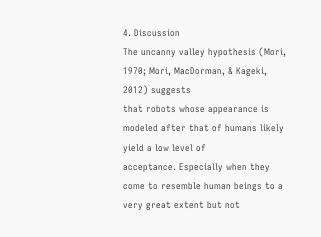4. Discussion
The uncanny valley hypothesis (Mori, 1970; Mori, MacDorman, & Kageki, 2012) suggests
that robots whose appearance is modeled after that of humans likely yield a low level of
acceptance. Especially when they come to resemble human beings to a very great extent but not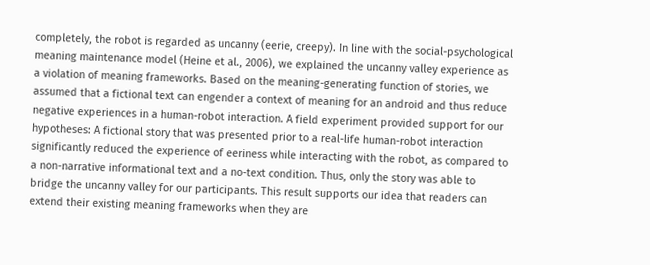completely, the robot is regarded as uncanny (eerie, creepy). In line with the social-psychological
meaning maintenance model (Heine et al., 2006), we explained the uncanny valley experience as
a violation of meaning frameworks. Based on the meaning-generating function of stories, we
assumed that a fictional text can engender a context of meaning for an android and thus reduce
negative experiences in a human-robot interaction. A field experiment provided support for our
hypotheses: A fictional story that was presented prior to a real-life human-robot interaction
significantly reduced the experience of eeriness while interacting with the robot, as compared to
a non-narrative informational text and a no-text condition. Thus, only the story was able to
bridge the uncanny valley for our participants. This result supports our idea that readers can
extend their existing meaning frameworks when they are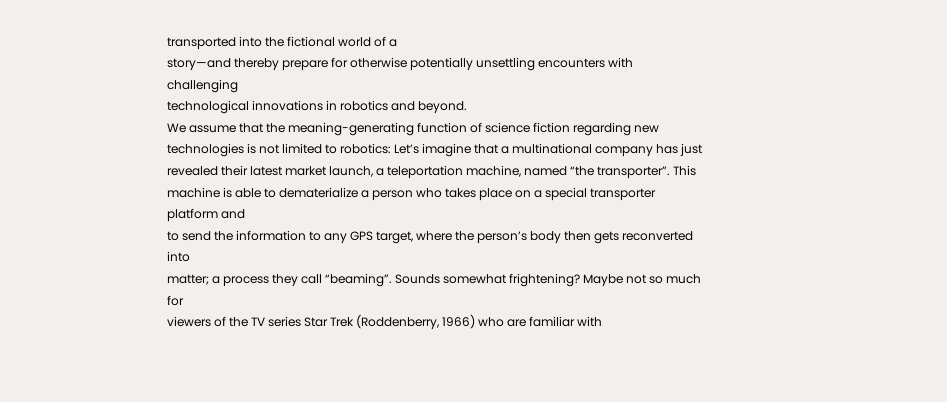transported into the fictional world of a
story—and thereby prepare for otherwise potentially unsettling encounters with challenging
technological innovations in robotics and beyond.
We assume that the meaning-generating function of science fiction regarding new
technologies is not limited to robotics: Let’s imagine that a multinational company has just
revealed their latest market launch, a teleportation machine, named “the transporter”. This
machine is able to dematerialize a person who takes place on a special transporter platform and
to send the information to any GPS target, where the person’s body then gets reconverted into
matter; a process they call “beaming”. Sounds somewhat frightening? Maybe not so much for
viewers of the TV series Star Trek (Roddenberry, 1966) who are familiar with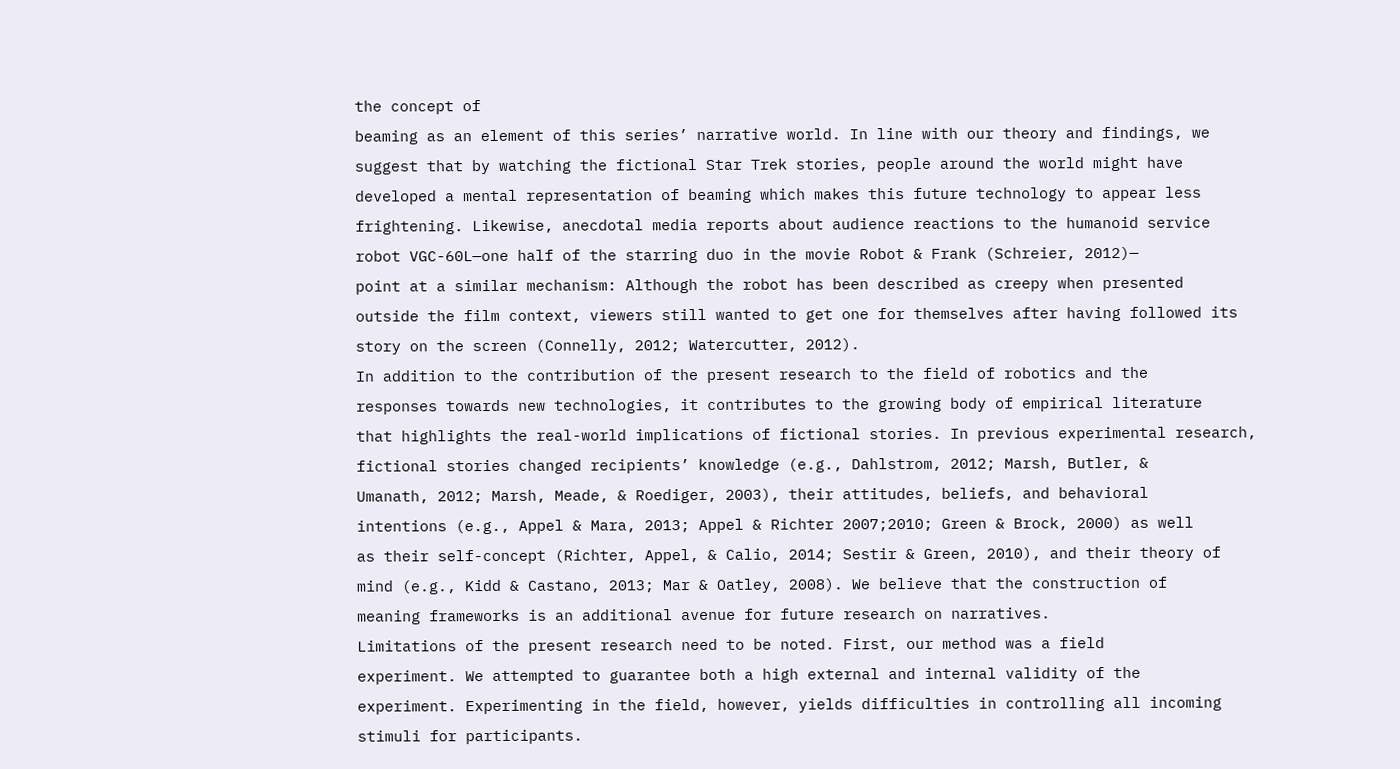the concept of
beaming as an element of this series’ narrative world. In line with our theory and findings, we
suggest that by watching the fictional Star Trek stories, people around the world might have
developed a mental representation of beaming which makes this future technology to appear less
frightening. Likewise, anecdotal media reports about audience reactions to the humanoid service
robot VGC-60L—one half of the starring duo in the movie Robot & Frank (Schreier, 2012)—
point at a similar mechanism: Although the robot has been described as creepy when presented
outside the film context, viewers still wanted to get one for themselves after having followed its
story on the screen (Connelly, 2012; Watercutter, 2012).
In addition to the contribution of the present research to the field of robotics and the
responses towards new technologies, it contributes to the growing body of empirical literature
that highlights the real-world implications of fictional stories. In previous experimental research,
fictional stories changed recipients’ knowledge (e.g., Dahlstrom, 2012; Marsh, Butler, &
Umanath, 2012; Marsh, Meade, & Roediger, 2003), their attitudes, beliefs, and behavioral
intentions (e.g., Appel & Mara, 2013; Appel & Richter 2007;2010; Green & Brock, 2000) as well
as their self-concept (Richter, Appel, & Calio, 2014; Sestir & Green, 2010), and their theory of
mind (e.g., Kidd & Castano, 2013; Mar & Oatley, 2008). We believe that the construction of
meaning frameworks is an additional avenue for future research on narratives.
Limitations of the present research need to be noted. First, our method was a field
experiment. We attempted to guarantee both a high external and internal validity of the
experiment. Experimenting in the field, however, yields difficulties in controlling all incoming
stimuli for participants.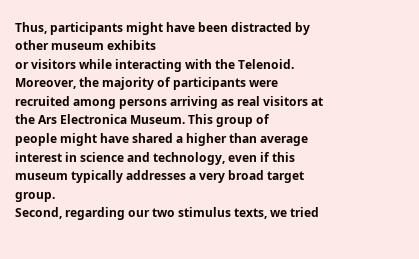Thus, participants might have been distracted by other museum exhibits
or visitors while interacting with the Telenoid. Moreover, the majority of participants were
recruited among persons arriving as real visitors at the Ars Electronica Museum. This group of
people might have shared a higher than average interest in science and technology, even if this
museum typically addresses a very broad target group.
Second, regarding our two stimulus texts, we tried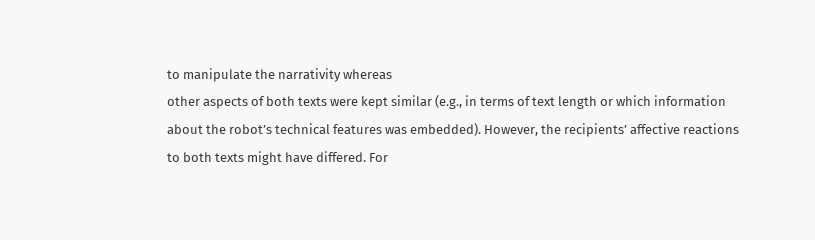to manipulate the narrativity whereas
other aspects of both texts were kept similar (e.g., in terms of text length or which information
about the robot’s technical features was embedded). However, the recipients’ affective reactions
to both texts might have differed. For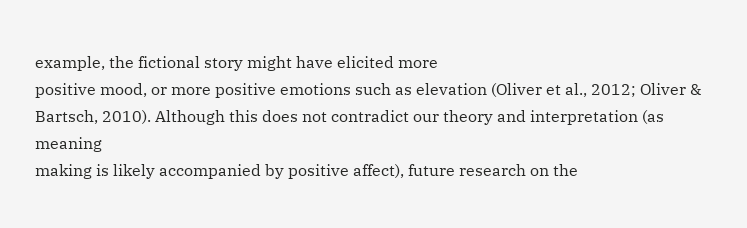example, the fictional story might have elicited more
positive mood, or more positive emotions such as elevation (Oliver et al., 2012; Oliver &
Bartsch, 2010). Although this does not contradict our theory and interpretation (as meaning
making is likely accompanied by positive affect), future research on the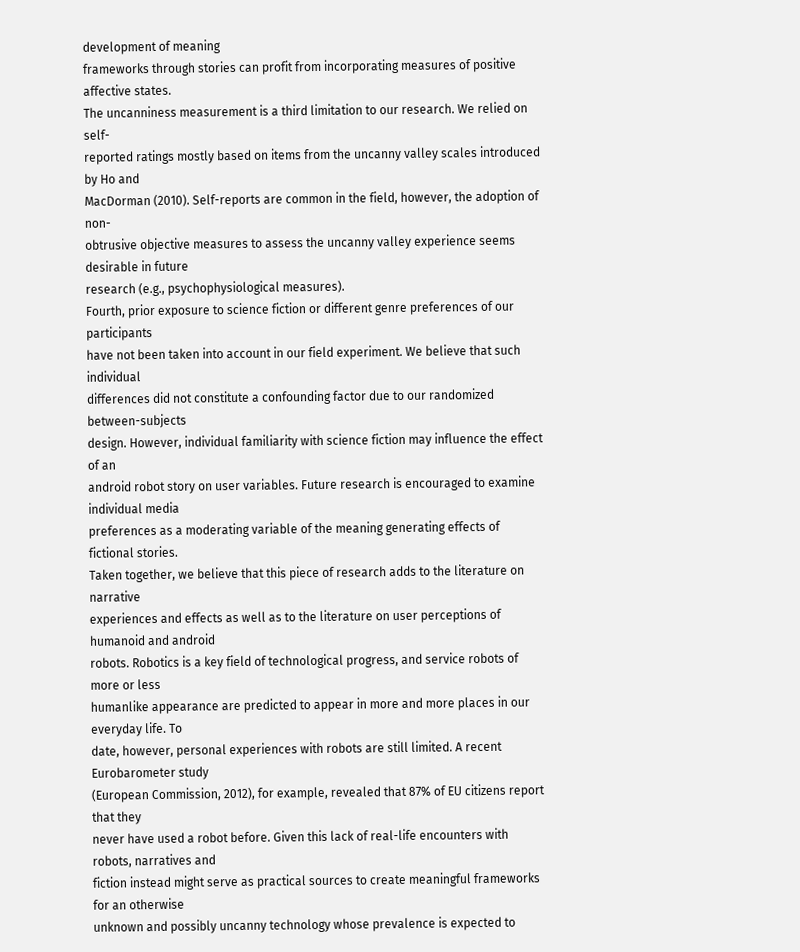development of meaning
frameworks through stories can profit from incorporating measures of positive affective states.
The uncanniness measurement is a third limitation to our research. We relied on self-
reported ratings mostly based on items from the uncanny valley scales introduced by Ho and
MacDorman (2010). Self-reports are common in the field, however, the adoption of non-
obtrusive objective measures to assess the uncanny valley experience seems desirable in future
research (e.g., psychophysiological measures).
Fourth, prior exposure to science fiction or different genre preferences of our participants
have not been taken into account in our field experiment. We believe that such individual
differences did not constitute a confounding factor due to our randomized between-subjects
design. However, individual familiarity with science fiction may influence the effect of an
android robot story on user variables. Future research is encouraged to examine individual media
preferences as a moderating variable of the meaning generating effects of fictional stories.
Taken together, we believe that this piece of research adds to the literature on narrative
experiences and effects as well as to the literature on user perceptions of humanoid and android
robots. Robotics is a key field of technological progress, and service robots of more or less
humanlike appearance are predicted to appear in more and more places in our everyday life. To
date, however, personal experiences with robots are still limited. A recent Eurobarometer study
(European Commission, 2012), for example, revealed that 87% of EU citizens report that they
never have used a robot before. Given this lack of real-life encounters with robots, narratives and
fiction instead might serve as practical sources to create meaningful frameworks for an otherwise
unknown and possibly uncanny technology whose prevalence is expected to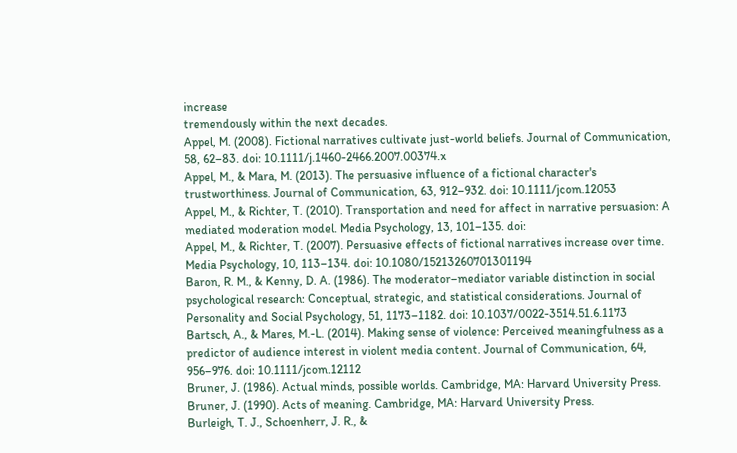increase
tremendously within the next decades.
Appel, M. (2008). Fictional narratives cultivate just-world beliefs. Journal of Communication,
58, 62–83. doi: 10.1111/j.1460-2466.2007.00374.x
Appel, M., & Mara, M. (2013). The persuasive influence of a fictional character's
trustworthiness. Journal of Communication, 63, 912–932. doi: 10.1111/jcom.12053
Appel, M., & Richter, T. (2010). Transportation and need for affect in narrative persuasion: A
mediated moderation model. Media Psychology, 13, 101–135. doi:
Appel, M., & Richter, T. (2007). Persuasive effects of fictional narratives increase over time.
Media Psychology, 10, 113–134. doi: 10.1080/15213260701301194
Baron, R. M., & Kenny, D. A. (1986). The moderator–mediator variable distinction in social
psychological research: Conceptual, strategic, and statistical considerations. Journal of
Personality and Social Psychology, 51, 1173–1182. doi: 10.1037/0022-3514.51.6.1173
Bartsch, A., & Mares, M.-L. (2014). Making sense of violence: Perceived meaningfulness as a
predictor of audience interest in violent media content. Journal of Communication, 64,
956–976. doi: 10.1111/jcom.12112
Bruner, J. (1986). Actual minds, possible worlds. Cambridge, MA: Harvard University Press.
Bruner, J. (1990). Acts of meaning. Cambridge, MA: Harvard University Press.
Burleigh, T. J., Schoenherr, J. R., &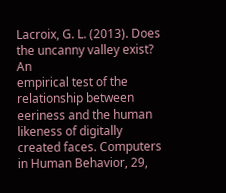Lacroix, G. L. (2013). Does the uncanny valley exist? An
empirical test of the relationship between eeriness and the human likeness of digitally
created faces. Computers in Human Behavior, 29,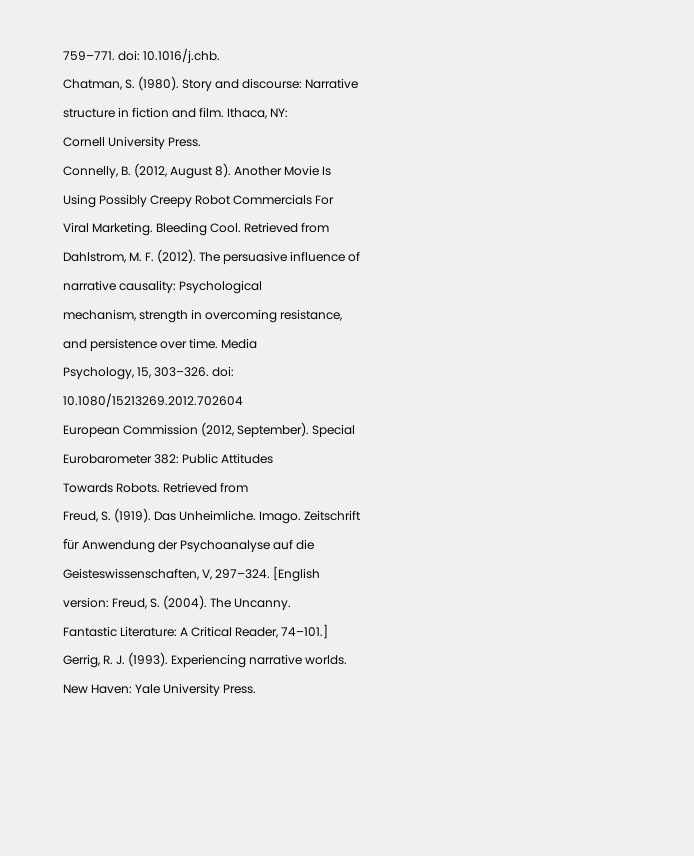759–771. doi: 10.1016/j.chb.
Chatman, S. (1980). Story and discourse: Narrative structure in fiction and film. Ithaca, NY:
Cornell University Press.
Connelly, B. (2012, August 8). Another Movie Is Using Possibly Creepy Robot Commercials For
Viral Marketing. Bleeding Cool. Retrieved from
Dahlstrom, M. F. (2012). The persuasive influence of narrative causality: Psychological
mechanism, strength in overcoming resistance, and persistence over time. Media
Psychology, 15, 303–326. doi: 10.1080/15213269.2012.702604
European Commission (2012, September). Special Eurobarometer 382: Public Attitudes
Towards Robots. Retrieved from
Freud, S. (1919). Das Unheimliche. Imago. Zeitschrift für Anwendung der Psychoanalyse auf die
Geisteswissenschaften, V, 297–324. [English version: Freud, S. (2004). The Uncanny.
Fantastic Literature: A Critical Reader, 74–101.]
Gerrig, R. J. (1993). Experiencing narrative worlds. New Haven: Yale University Press.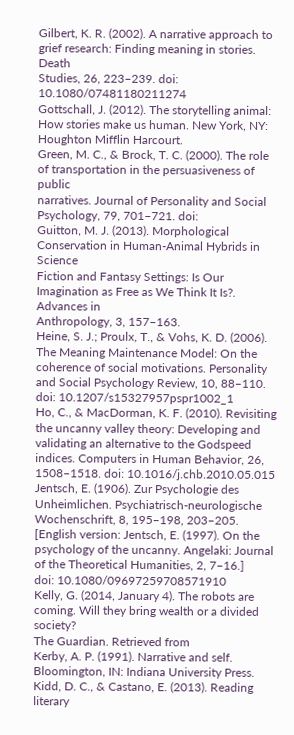Gilbert, K. R. (2002). A narrative approach to grief research: Finding meaning in stories. Death
Studies, 26, 223–239. doi: 10.1080/07481180211274
Gottschall, J. (2012). The storytelling animal: How stories make us human. New York, NY:
Houghton Mifflin Harcourt.
Green, M. C., & Brock, T. C. (2000). The role of transportation in the persuasiveness of public
narratives. Journal of Personality and Social Psychology, 79, 701–721. doi:
Guitton, M. J. (2013). Morphological Conservation in Human-Animal Hybrids in Science
Fiction and Fantasy Settings: Is Our Imagination as Free as We Think It Is?. Advances in
Anthropology, 3, 157–163.
Heine, S. J.; Proulx, T., & Vohs, K. D. (2006). The Meaning Maintenance Model: On the
coherence of social motivations. Personality and Social Psychology Review, 10, 88–110.
doi: 10.1207/s15327957pspr1002_1
Ho, C., & MacDorman, K. F. (2010). Revisiting the uncanny valley theory: Developing and
validating an alternative to the Godspeed indices. Computers in Human Behavior, 26,
1508–1518. doi: 10.1016/j.chb.2010.05.015
Jentsch, E. (1906). Zur Psychologie des Unheimlichen. Psychiatrisch-neurologische
Wochenschrift, 8, 195–198, 203–205. [English version: Jentsch, E. (1997). On the
psychology of the uncanny. Angelaki: Journal of the Theoretical Humanities, 2, 7–16.]
doi: 10.1080/09697259708571910
Kelly, G. (2014, January 4). The robots are coming. Will they bring wealth or a divided society?
The Guardian. Retrieved from
Kerby, A. P. (1991). Narrative and self. Bloomington, IN: Indiana University Press.
Kidd, D. C., & Castano, E. (2013). Reading literary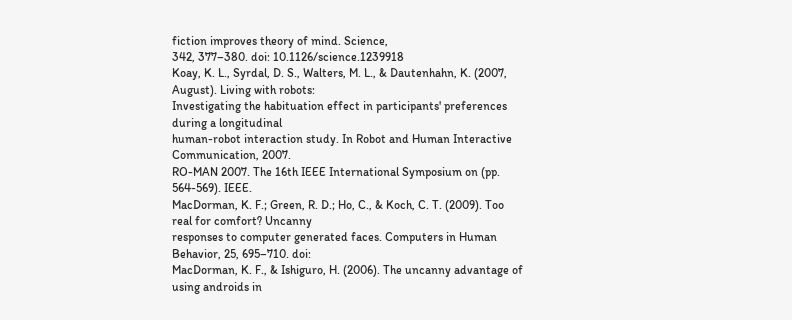fiction improves theory of mind. Science,
342, 377–380. doi: 10.1126/science.1239918
Koay, K. L., Syrdal, D. S., Walters, M. L., & Dautenhahn, K. (2007, August). Living with robots:
Investigating the habituation effect in participants' preferences during a longitudinal
human-robot interaction study. In Robot and Human Interactive Communication, 2007.
RO-MAN 2007. The 16th IEEE International Symposium on (pp. 564-569). IEEE.
MacDorman, K. F.; Green, R. D.; Ho, C., & Koch, C. T. (2009). Too real for comfort? Uncanny
responses to computer generated faces. Computers in Human Behavior, 25, 695–710. doi:
MacDorman, K. F., & Ishiguro, H. (2006). The uncanny advantage of using androids in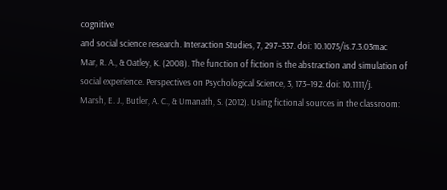cognitive
and social science research. Interaction Studies, 7, 297–337. doi: 10.1075/is.7.3.03mac
Mar, R. A., & Oatley, K. (2008). The function of fiction is the abstraction and simulation of
social experience. Perspectives on Psychological Science, 3, 173–192. doi: 10.1111/j.
Marsh, E. J., Butler, A. C., & Umanath, S. (2012). Using fictional sources in the classroom: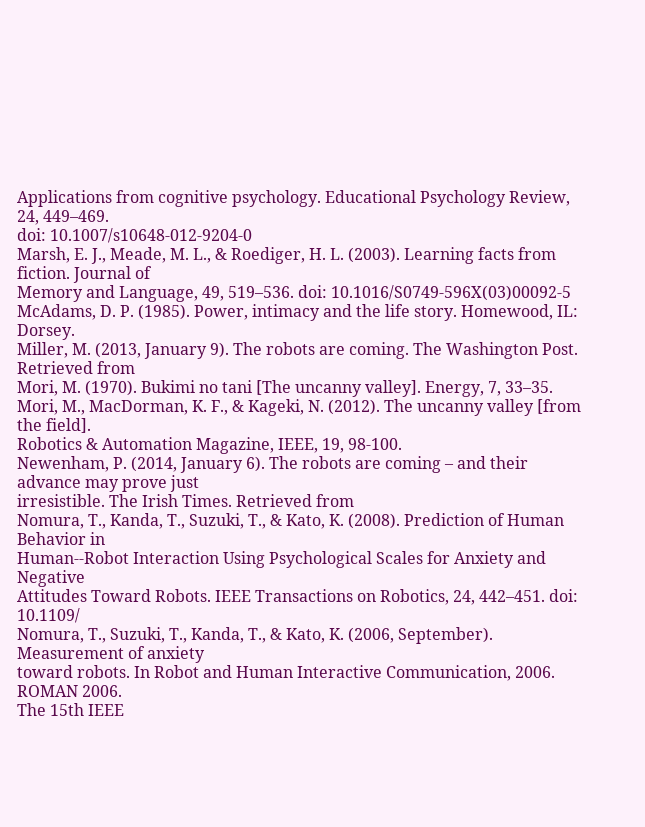Applications from cognitive psychology. Educational Psychology Review, 24, 449–469.
doi: 10.1007/s10648-012-9204-0
Marsh, E. J., Meade, M. L., & Roediger, H. L. (2003). Learning facts from fiction. Journal of
Memory and Language, 49, 519–536. doi: 10.1016/S0749-596X(03)00092-5
McAdams, D. P. (1985). Power, intimacy and the life story. Homewood, IL: Dorsey.
Miller, M. (2013, January 9). The robots are coming. The Washington Post. Retrieved from
Mori, M. (1970). Bukimi no tani [The uncanny valley]. Energy, 7, 33–35.
Mori, M., MacDorman, K. F., & Kageki, N. (2012). The uncanny valley [from the field].
Robotics & Automation Magazine, IEEE, 19, 98-100.
Newenham, P. (2014, January 6). The robots are coming – and their advance may prove just
irresistible. The Irish Times. Retrieved from
Nomura, T., Kanda, T., Suzuki, T., & Kato, K. (2008). Prediction of Human Behavior in
Human--Robot Interaction Using Psychological Scales for Anxiety and Negative
Attitudes Toward Robots. IEEE Transactions on Robotics, 24, 442–451. doi: 10.1109/
Nomura, T., Suzuki, T., Kanda, T., & Kato, K. (2006, September). Measurement of anxiety
toward robots. In Robot and Human Interactive Communication, 2006. ROMAN 2006.
The 15th IEEE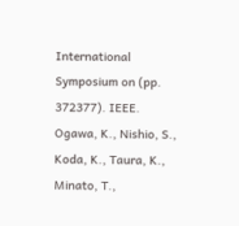International Symposium on (pp. 372377). IEEE.
Ogawa, K., Nishio, S., Koda, K., Taura, K., Minato, T.,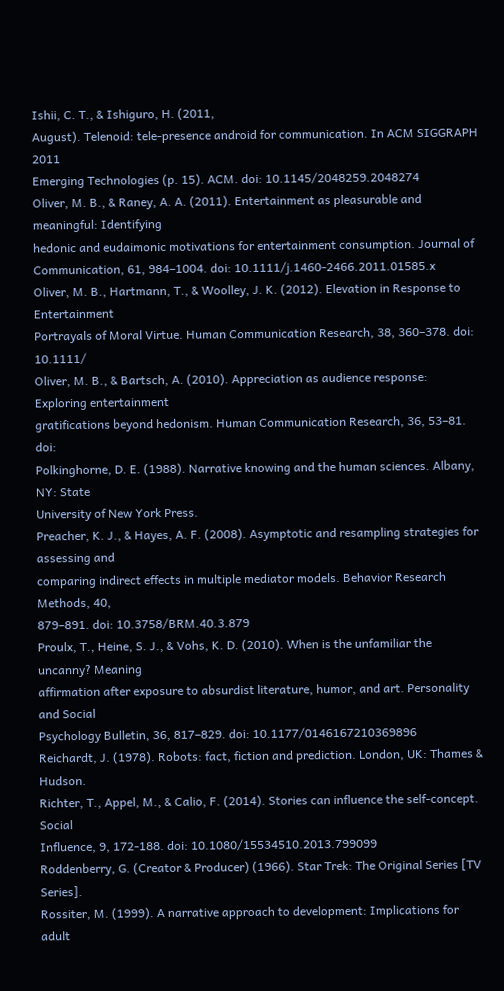Ishii, C. T., & Ishiguro, H. (2011,
August). Telenoid: tele-presence android for communication. In ACM SIGGRAPH 2011
Emerging Technologies (p. 15). ACM. doi: 10.1145/2048259.2048274
Oliver, M. B., & Raney, A. A. (2011). Entertainment as pleasurable and meaningful: Identifying
hedonic and eudaimonic motivations for entertainment consumption. Journal of
Communication, 61, 984–1004. doi: 10.1111/j.1460-2466.2011.01585.x
Oliver, M. B., Hartmann, T., & Woolley, J. K. (2012). Elevation in Response to Entertainment
Portrayals of Moral Virtue. Human Communication Research, 38, 360–378. doi: 10.1111/
Oliver, M. B., & Bartsch, A. (2010). Appreciation as audience response: Exploring entertainment
gratifications beyond hedonism. Human Communication Research, 36, 53–81. doi:
Polkinghorne, D. E. (1988). Narrative knowing and the human sciences. Albany, NY: State
University of New York Press.
Preacher, K. J., & Hayes, A. F. (2008). Asymptotic and resampling strategies for assessing and
comparing indirect effects in multiple mediator models. Behavior Research Methods, 40,
879–891. doi: 10.3758/BRM.40.3.879
Proulx, T., Heine, S. J., & Vohs, K. D. (2010). When is the unfamiliar the uncanny? Meaning
affirmation after exposure to absurdist literature, humor, and art. Personality and Social
Psychology Bulletin, 36, 817–829. doi: 10.1177/0146167210369896
Reichardt, J. (1978). Robots: fact, fiction and prediction. London, UK: Thames & Hudson.
Richter, T., Appel, M., & Calio, F. (2014). Stories can influence the self-concept. Social
Influence, 9, 172-188. doi: 10.1080/15534510.2013.799099
Roddenberry, G. (Creator & Producer) (1966). Star Trek: The Original Series [TV Series].
Rossiter, M. (1999). A narrative approach to development: Implications for adult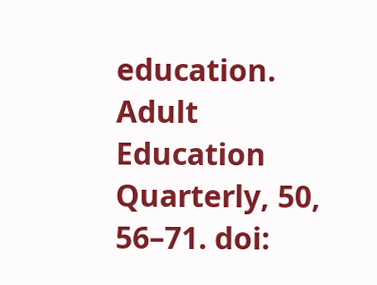education.
Adult Education Quarterly, 50, 56–71. doi: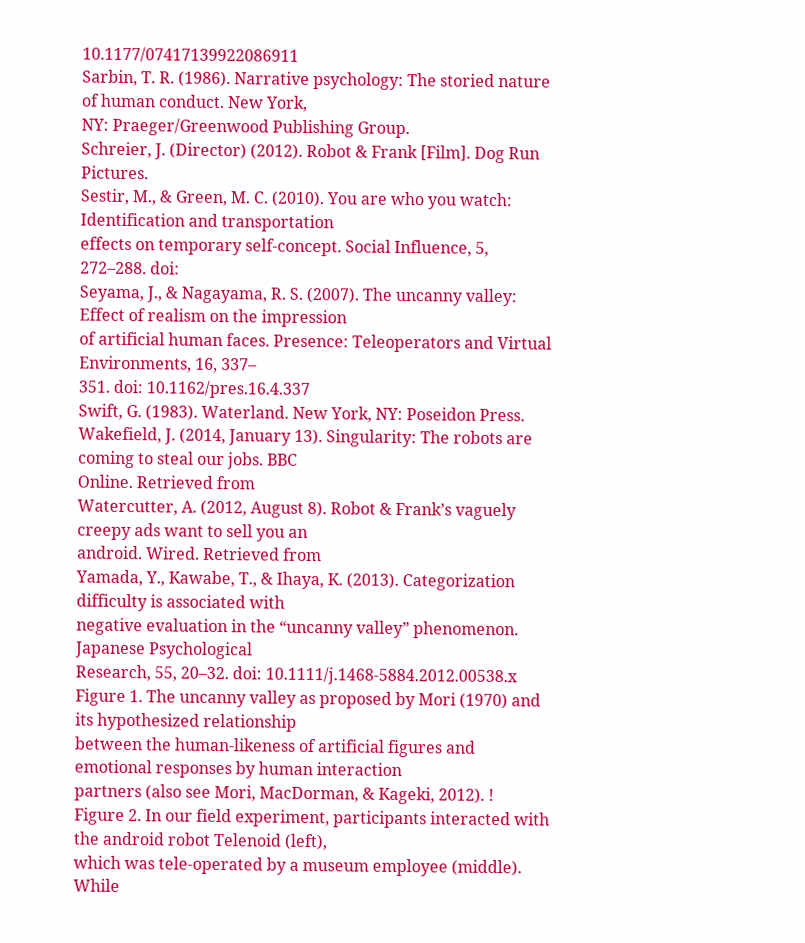10.1177/07417139922086911
Sarbin, T. R. (1986). Narrative psychology: The storied nature of human conduct. New York,
NY: Praeger/Greenwood Publishing Group.
Schreier, J. (Director) (2012). Robot & Frank [Film]. Dog Run Pictures.
Sestir, M., & Green, M. C. (2010). You are who you watch: Identification and transportation
effects on temporary self-concept. Social Influence, 5, 272–288. doi:
Seyama, J., & Nagayama, R. S. (2007). The uncanny valley: Effect of realism on the impression
of artificial human faces. Presence: Teleoperators and Virtual Environments, 16, 337–
351. doi: 10.1162/pres.16.4.337
Swift, G. (1983). Waterland. New York, NY: Poseidon Press.
Wakefield, J. (2014, January 13). Singularity: The robots are coming to steal our jobs. BBC
Online. Retrieved from
Watercutter, A. (2012, August 8). Robot & Frank’s vaguely creepy ads want to sell you an
android. Wired. Retrieved from
Yamada, Y., Kawabe, T., & Ihaya, K. (2013). Categorization difficulty is associated with
negative evaluation in the “uncanny valley” phenomenon. Japanese Psychological
Research, 55, 20–32. doi: 10.1111/j.1468-5884.2012.00538.x
Figure 1. The uncanny valley as proposed by Mori (1970) and its hypothesized relationship
between the human-likeness of artificial figures and emotional responses by human interaction
partners (also see Mori, MacDorman, & Kageki, 2012). !
Figure 2. In our field experiment, participants interacted with the android robot Telenoid (left),
which was tele-operated by a museum employee (middle). While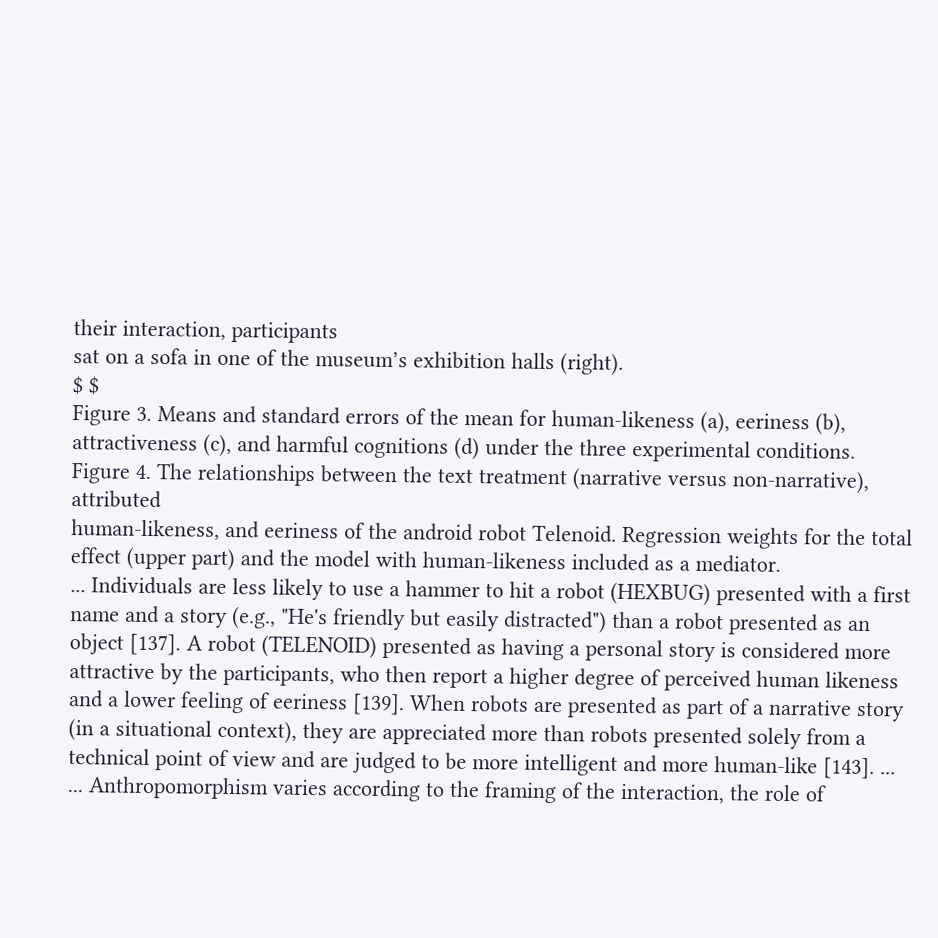their interaction, participants
sat on a sofa in one of the museum’s exhibition halls (right).
$ $
Figure 3. Means and standard errors of the mean for human-likeness (a), eeriness (b),
attractiveness (c), and harmful cognitions (d) under the three experimental conditions.
Figure 4. The relationships between the text treatment (narrative versus non-narrative), attributed
human-likeness, and eeriness of the android robot Telenoid. Regression weights for the total
effect (upper part) and the model with human-likeness included as a mediator.
... Individuals are less likely to use a hammer to hit a robot (HEXBUG) presented with a first name and a story (e.g., "He's friendly but easily distracted") than a robot presented as an object [137]. A robot (TELENOID) presented as having a personal story is considered more attractive by the participants, who then report a higher degree of perceived human likeness and a lower feeling of eeriness [139]. When robots are presented as part of a narrative story (in a situational context), they are appreciated more than robots presented solely from a technical point of view and are judged to be more intelligent and more human-like [143]. ...
... Anthropomorphism varies according to the framing of the interaction, the role of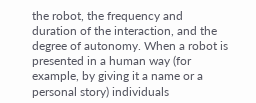the robot, the frequency and duration of the interaction, and the degree of autonomy. When a robot is presented in a human way (for example, by giving it a name or a personal story) individuals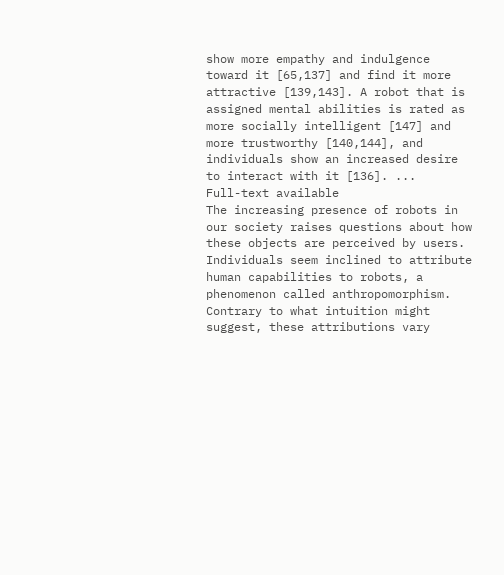show more empathy and indulgence toward it [65,137] and find it more attractive [139,143]. A robot that is assigned mental abilities is rated as more socially intelligent [147] and more trustworthy [140,144], and individuals show an increased desire to interact with it [136]. ...
Full-text available
The increasing presence of robots in our society raises questions about how these objects are perceived by users. Individuals seem inclined to attribute human capabilities to robots, a phenomenon called anthropomorphism. Contrary to what intuition might suggest, these attributions vary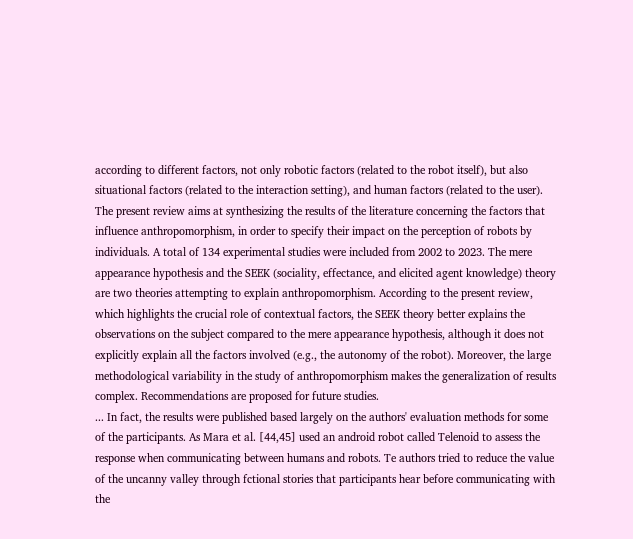according to different factors, not only robotic factors (related to the robot itself), but also situational factors (related to the interaction setting), and human factors (related to the user). The present review aims at synthesizing the results of the literature concerning the factors that influence anthropomorphism, in order to specify their impact on the perception of robots by individuals. A total of 134 experimental studies were included from 2002 to 2023. The mere appearance hypothesis and the SEEK (sociality, effectance, and elicited agent knowledge) theory are two theories attempting to explain anthropomorphism. According to the present review, which highlights the crucial role of contextual factors, the SEEK theory better explains the observations on the subject compared to the mere appearance hypothesis, although it does not explicitly explain all the factors involved (e.g., the autonomy of the robot). Moreover, the large methodological variability in the study of anthropomorphism makes the generalization of results complex. Recommendations are proposed for future studies.
... In fact, the results were published based largely on the authors' evaluation methods for some of the participants. As Mara et al. [44,45] used an android robot called Telenoid to assess the response when communicating between humans and robots. Te authors tried to reduce the value of the uncanny valley through fctional stories that participants hear before communicating with the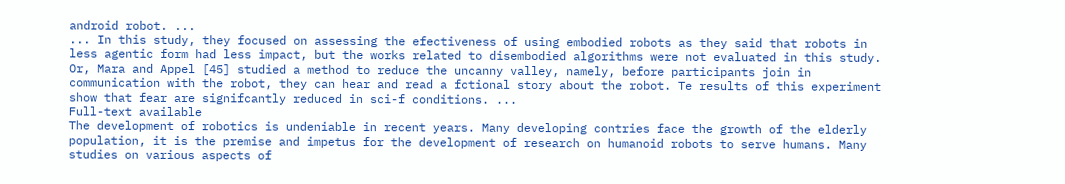android robot. ...
... In this study, they focused on assessing the efectiveness of using embodied robots as they said that robots in less agentic form had less impact, but the works related to disembodied algorithms were not evaluated in this study. Or, Mara and Appel [45] studied a method to reduce the uncanny valley, namely, before participants join in communication with the robot, they can hear and read a fctional story about the robot. Te results of this experiment show that fear are signifcantly reduced in sci-f conditions. ...
Full-text available
The development of robotics is undeniable in recent years. Many developing contries face the growth of the elderly population, it is the premise and impetus for the development of research on humanoid robots to serve humans. Many studies on various aspects of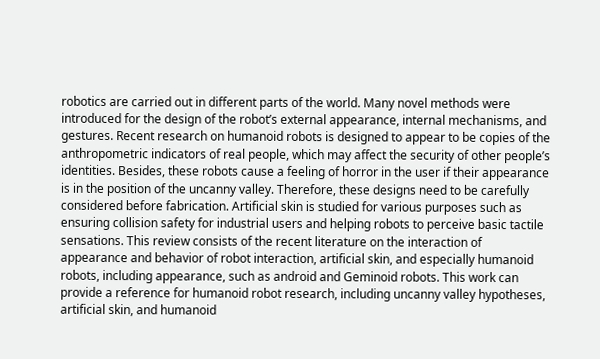robotics are carried out in different parts of the world. Many novel methods were introduced for the design of the robot’s external appearance, internal mechanisms, and gestures. Recent research on humanoid robots is designed to appear to be copies of the anthropometric indicators of real people, which may affect the security of other people’s identities. Besides, these robots cause a feeling of horror in the user if their appearance is in the position of the uncanny valley. Therefore, these designs need to be carefully considered before fabrication. Artificial skin is studied for various purposes such as ensuring collision safety for industrial users and helping robots to perceive basic tactile sensations. This review consists of the recent literature on the interaction of appearance and behavior of robot interaction, artificial skin, and especially humanoid robots, including appearance, such as android and Geminoid robots. This work can provide a reference for humanoid robot research, including uncanny valley hypotheses, artificial skin, and humanoid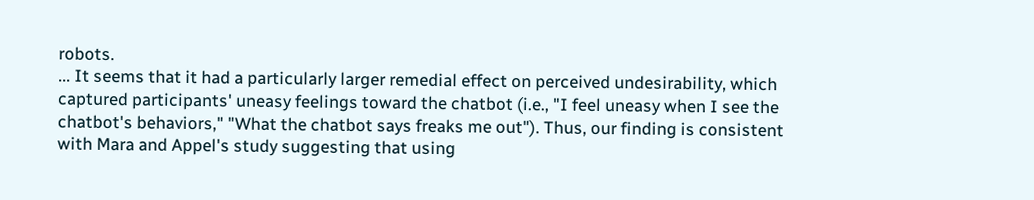robots.
... It seems that it had a particularly larger remedial effect on perceived undesirability, which captured participants' uneasy feelings toward the chatbot (i.e., "I feel uneasy when I see the chatbot's behaviors," "What the chatbot says freaks me out"). Thus, our finding is consistent with Mara and Appel's study suggesting that using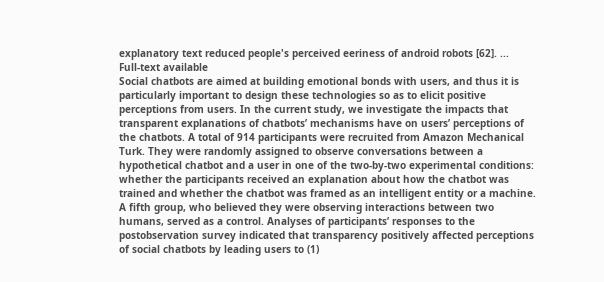explanatory text reduced people's perceived eeriness of android robots [62]. ...
Full-text available
Social chatbots are aimed at building emotional bonds with users, and thus it is particularly important to design these technologies so as to elicit positive perceptions from users. In the current study, we investigate the impacts that transparent explanations of chatbots’ mechanisms have on users’ perceptions of the chatbots. A total of 914 participants were recruited from Amazon Mechanical Turk. They were randomly assigned to observe conversations between a hypothetical chatbot and a user in one of the two-by-two experimental conditions: whether the participants received an explanation about how the chatbot was trained and whether the chatbot was framed as an intelligent entity or a machine. A fifth group, who believed they were observing interactions between two humans, served as a control. Analyses of participants’ responses to the postobservation survey indicated that transparency positively affected perceptions of social chatbots by leading users to (1)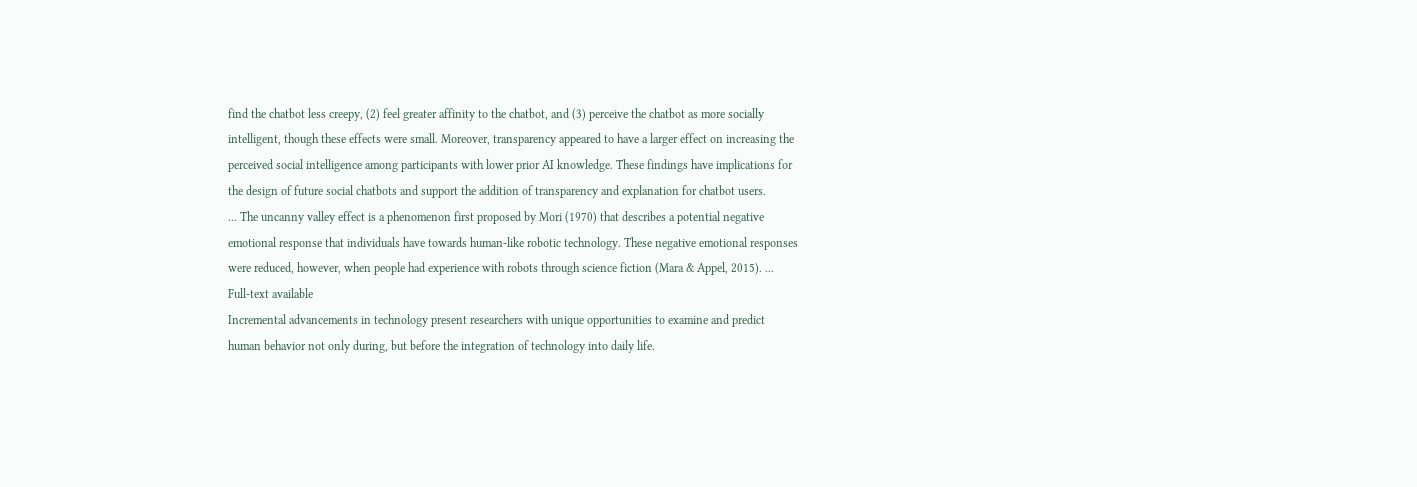find the chatbot less creepy, (2) feel greater affinity to the chatbot, and (3) perceive the chatbot as more socially intelligent, though these effects were small. Moreover, transparency appeared to have a larger effect on increasing the perceived social intelligence among participants with lower prior AI knowledge. These findings have implications for the design of future social chatbots and support the addition of transparency and explanation for chatbot users.
... The uncanny valley effect is a phenomenon first proposed by Mori (1970) that describes a potential negative emotional response that individuals have towards human-like robotic technology. These negative emotional responses were reduced, however, when people had experience with robots through science fiction (Mara & Appel, 2015). ...
Full-text available
Incremental advancements in technology present researchers with unique opportunities to examine and predict human behavior not only during, but before the integration of technology into daily life.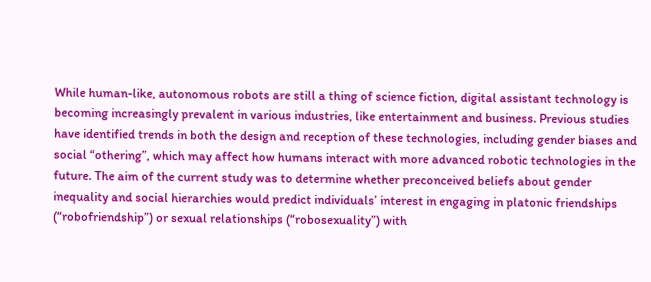While human-like, autonomous robots are still a thing of science fiction, digital assistant technology is becoming increasingly prevalent in various industries, like entertainment and business. Previous studies have identified trends in both the design and reception of these technologies, including gender biases and social “othering”, which may affect how humans interact with more advanced robotic technologies in the future. The aim of the current study was to determine whether preconceived beliefs about gender inequality and social hierarchies would predict individuals’ interest in engaging in platonic friendships (“robofriendship”) or sexual relationships (“robosexuality”) with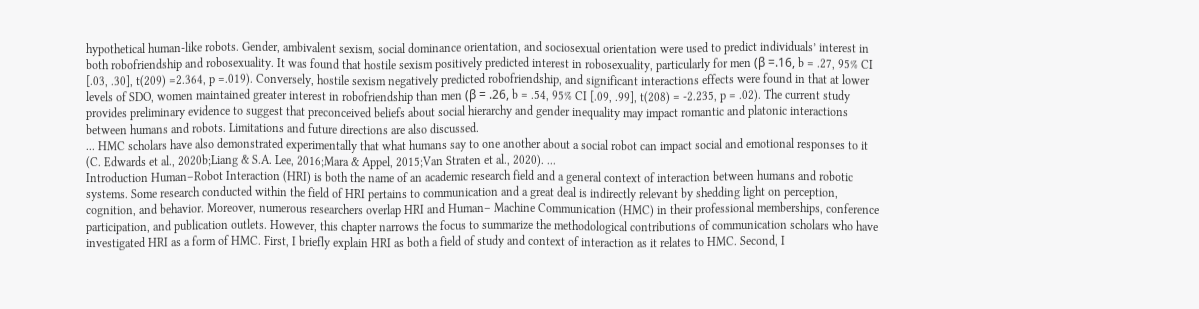hypothetical human-like robots. Gender, ambivalent sexism, social dominance orientation, and sociosexual orientation were used to predict individuals’ interest in both robofriendship and robosexuality. It was found that hostile sexism positively predicted interest in robosexuality, particularly for men (β =.16, b = .27, 95% CI [.03, .30], t(209) =2.364, p =.019). Conversely, hostile sexism negatively predicted robofriendship, and significant interactions effects were found in that at lower levels of SDO, women maintained greater interest in robofriendship than men (β = .26, b = .54, 95% CI [.09, .99], t(208) = -2.235, p = .02). The current study provides preliminary evidence to suggest that preconceived beliefs about social hierarchy and gender inequality may impact romantic and platonic interactions between humans and robots. Limitations and future directions are also discussed.
... HMC scholars have also demonstrated experimentally that what humans say to one another about a social robot can impact social and emotional responses to it (C. Edwards et al., 2020b;Liang & S.A. Lee, 2016;Mara & Appel, 2015;Van Straten et al., 2020). ...
Introduction Human–Robot Interaction (HRI) is both the name of an academic research field and a general context of interaction between humans and robotic systems. Some research conducted within the field of HRI pertains to communication and a great deal is indirectly relevant by shedding light on perception, cognition, and behavior. Moreover, numerous researchers overlap HRI and Human– Machine Communication (HMC) in their professional memberships, conference participation, and publication outlets. However, this chapter narrows the focus to summarize the methodological contributions of communication scholars who have investigated HRI as a form of HMC. First, I briefly explain HRI as both a field of study and context of interaction as it relates to HMC. Second, I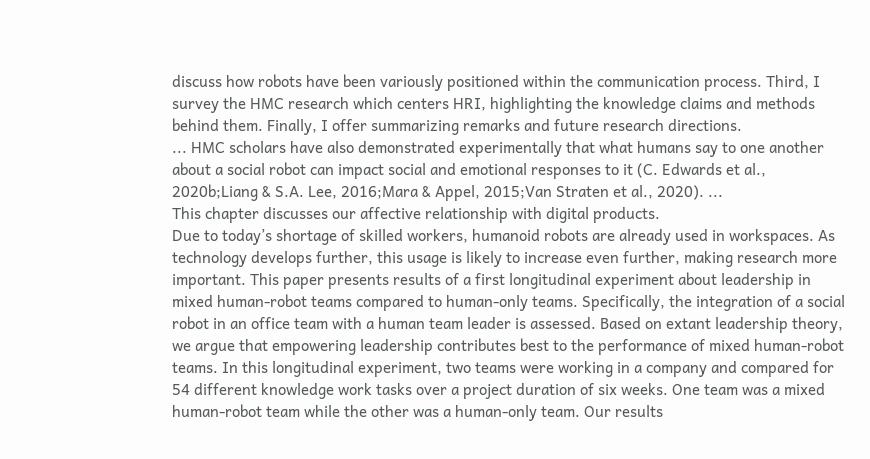discuss how robots have been variously positioned within the communication process. Third, I survey the HMC research which centers HRI, highlighting the knowledge claims and methods behind them. Finally, I offer summarizing remarks and future research directions.
... HMC scholars have also demonstrated experimentally that what humans say to one another about a social robot can impact social and emotional responses to it (C. Edwards et al., 2020b;Liang & S.A. Lee, 2016;Mara & Appel, 2015;Van Straten et al., 2020). ...
This chapter discusses our affective relationship with digital products.
Due to today’s shortage of skilled workers, humanoid robots are already used in workspaces. As technology develops further, this usage is likely to increase even further, making research more important. This paper presents results of a first longitudinal experiment about leadership in mixed human-robot teams compared to human-only teams. Specifically, the integration of a social robot in an office team with a human team leader is assessed. Based on extant leadership theory, we argue that empowering leadership contributes best to the performance of mixed human-robot teams. In this longitudinal experiment, two teams were working in a company and compared for 54 different knowledge work tasks over a project duration of six weeks. One team was a mixed human-robot team while the other was a human-only team. Our results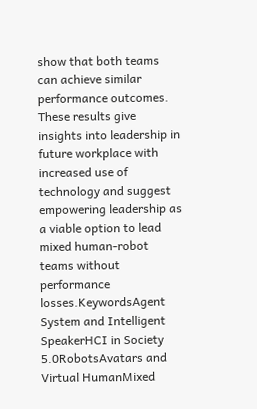show that both teams can achieve similar performance outcomes. These results give insights into leadership in future workplace with increased use of technology and suggest empowering leadership as a viable option to lead mixed human-robot teams without performance losses.KeywordsAgent System and Intelligent SpeakerHCI in Society 5.0RobotsAvatars and Virtual HumanMixed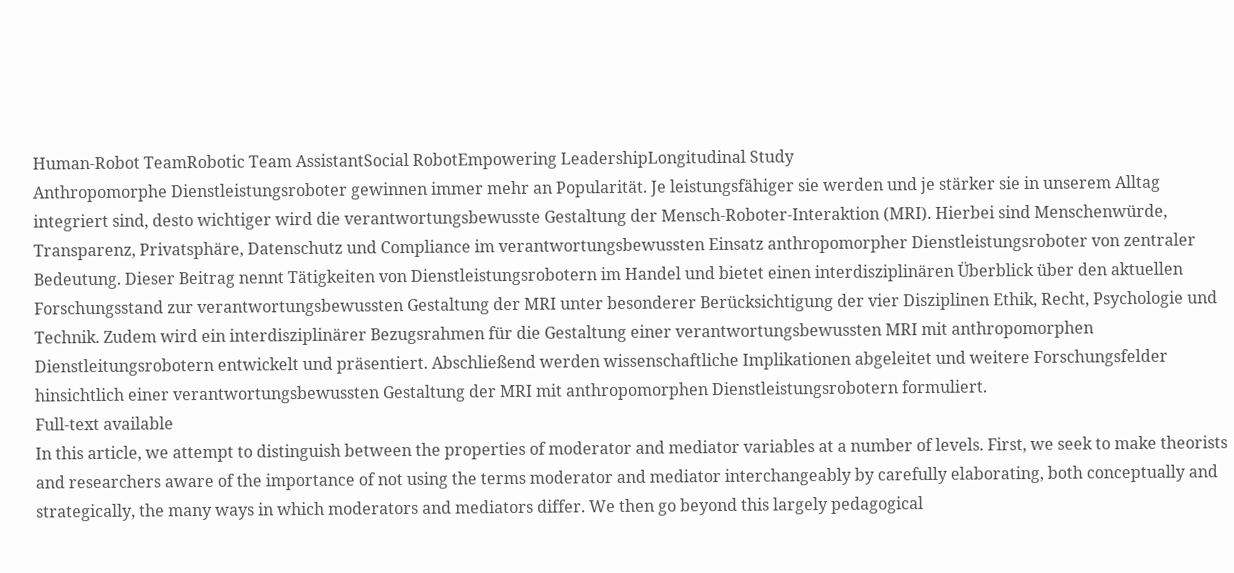Human-Robot TeamRobotic Team AssistantSocial RobotEmpowering LeadershipLongitudinal Study
Anthropomorphe Dienstleistungsroboter gewinnen immer mehr an Popularität. Je leistungsfähiger sie werden und je stärker sie in unserem Alltag integriert sind, desto wichtiger wird die verantwortungsbewusste Gestaltung der Mensch-Roboter-Interaktion (MRI). Hierbei sind Menschenwürde, Transparenz, Privatsphäre, Datenschutz und Compliance im verantwortungsbewussten Einsatz anthropomorpher Dienstleistungsroboter von zentraler Bedeutung. Dieser Beitrag nennt Tätigkeiten von Dienstleistungsrobotern im Handel und bietet einen interdisziplinären Überblick über den aktuellen Forschungsstand zur verantwortungsbewussten Gestaltung der MRI unter besonderer Berücksichtigung der vier Disziplinen Ethik, Recht, Psychologie und Technik. Zudem wird ein interdisziplinärer Bezugsrahmen für die Gestaltung einer verantwortungsbewussten MRI mit anthropomorphen Dienstleitungsrobotern entwickelt und präsentiert. Abschließend werden wissenschaftliche Implikationen abgeleitet und weitere Forschungsfelder hinsichtlich einer verantwortungsbewussten Gestaltung der MRI mit anthropomorphen Dienstleistungsrobotern formuliert.
Full-text available
In this article, we attempt to distinguish between the properties of moderator and mediator variables at a number of levels. First, we seek to make theorists and researchers aware of the importance of not using the terms moderator and mediator interchangeably by carefully elaborating, both conceptually and strategically, the many ways in which moderators and mediators differ. We then go beyond this largely pedagogical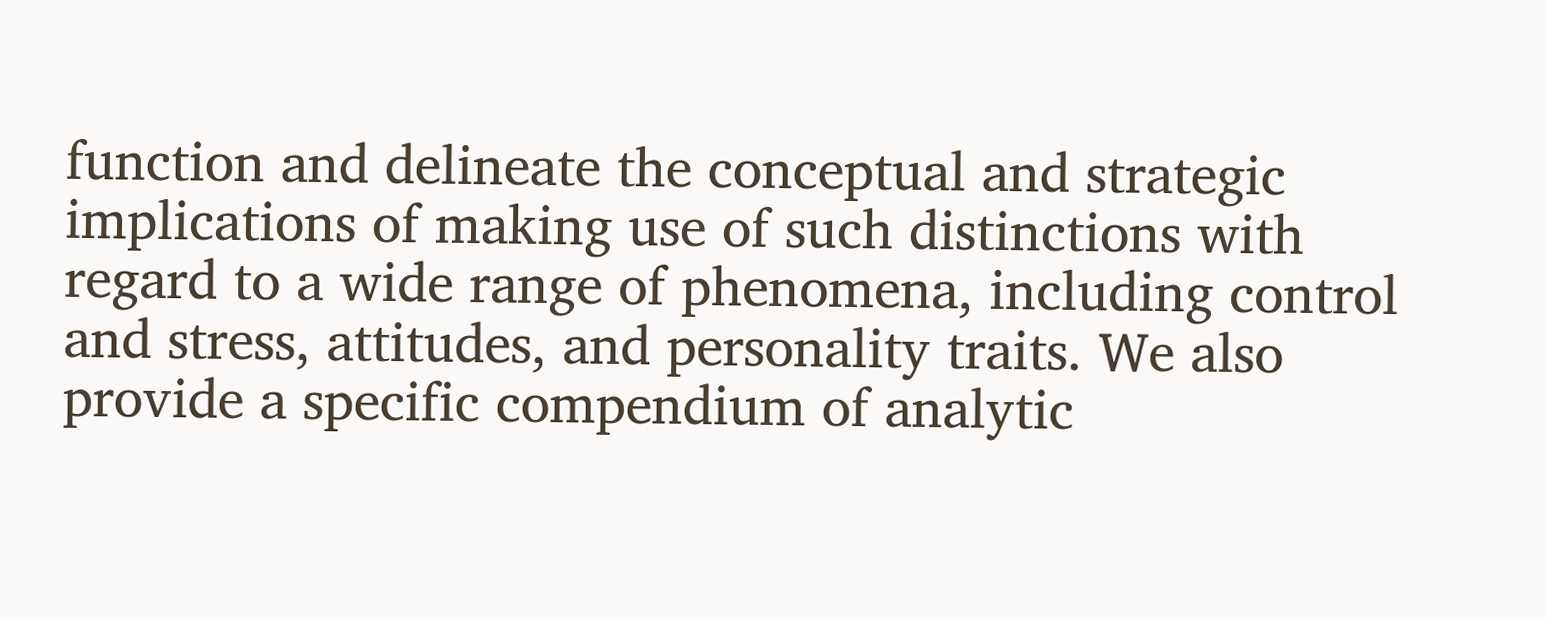function and delineate the conceptual and strategic implications of making use of such distinctions with regard to a wide range of phenomena, including control and stress, attitudes, and personality traits. We also provide a specific compendium of analytic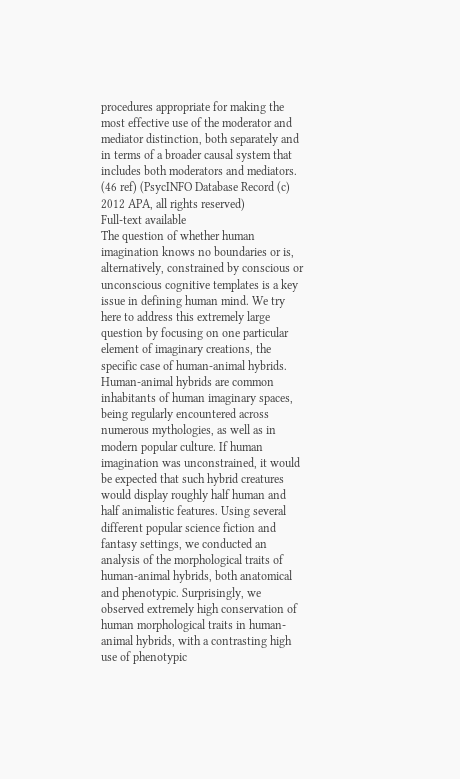procedures appropriate for making the most effective use of the moderator and mediator distinction, both separately and in terms of a broader causal system that includes both moderators and mediators. (46 ref) (PsycINFO Database Record (c) 2012 APA, all rights reserved)
Full-text available
The question of whether human imagination knows no boundaries or is, alternatively, constrained by conscious or unconscious cognitive templates is a key issue in defining human mind. We try here to address this extremely large question by focusing on one particular element of imaginary creations, the specific case of human-animal hybrids. Human-animal hybrids are common inhabitants of human imaginary spaces, being regularly encountered across numerous mythologies, as well as in modern popular culture. If human imagination was unconstrained, it would be expected that such hybrid creatures would display roughly half human and half animalistic features. Using several different popular science fiction and fantasy settings, we conducted an analysis of the morphological traits of human-animal hybrids, both anatomical and phenotypic. Surprisingly, we observed extremely high conservation of human morphological traits in human-animal hybrids, with a contrasting high use of phenotypic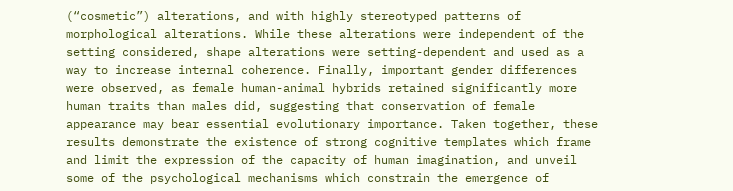(“cosmetic”) alterations, and with highly stereotyped patterns of morphological alterations. While these alterations were independent of the setting considered, shape alterations were setting-dependent and used as a way to increase internal coherence. Finally, important gender differences were observed, as female human-animal hybrids retained significantly more human traits than males did, suggesting that conservation of female appearance may bear essential evolutionary importance. Taken together, these results demonstrate the existence of strong cognitive templates which frame and limit the expression of the capacity of human imagination, and unveil some of the psychological mechanisms which constrain the emergence of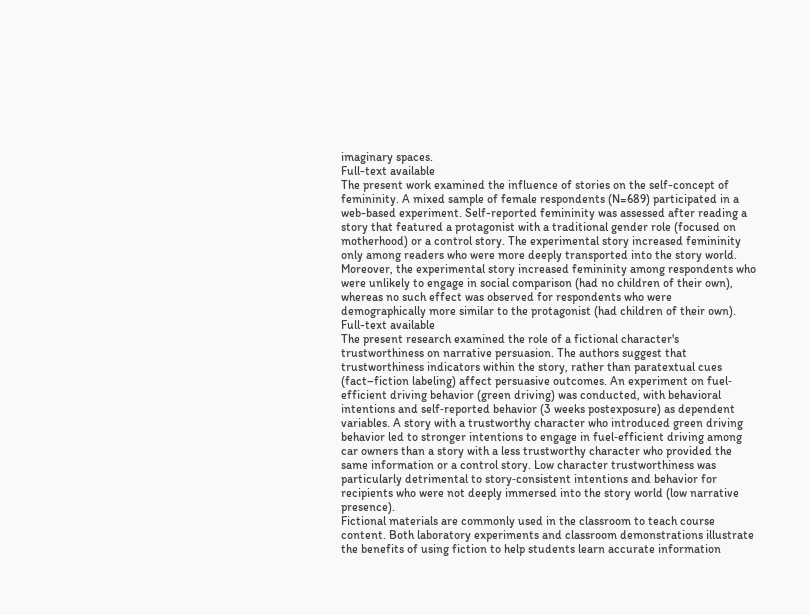imaginary spaces.
Full-text available
The present work examined the influence of stories on the self-concept of femininity. A mixed sample of female respondents (N=689) participated in a web-based experiment. Self-reported femininity was assessed after reading a story that featured a protagonist with a traditional gender role (focused on motherhood) or a control story. The experimental story increased femininity only among readers who were more deeply transported into the story world. Moreover, the experimental story increased femininity among respondents who were unlikely to engage in social comparison (had no children of their own), whereas no such effect was observed for respondents who were demographically more similar to the protagonist (had children of their own).
Full-text available
The present research examined the role of a fictional character's trustworthiness on narrative persuasion. The authors suggest that trustworthiness indicators within the story, rather than paratextual cues (fact–fiction labeling) affect persuasive outcomes. An experiment on fuel‐efficient driving behavior (green driving) was conducted, with behavioral intentions and self‐reported behavior (3 weeks postexposure) as dependent variables. A story with a trustworthy character who introduced green driving behavior led to stronger intentions to engage in fuel‐efficient driving among car owners than a story with a less trustworthy character who provided the same information or a control story. Low character trustworthiness was particularly detrimental to story‐consistent intentions and behavior for recipients who were not deeply immersed into the story world (low narrative presence).
Fictional materials are commonly used in the classroom to teach course content. Both laboratory experiments and classroom demonstrations illustrate the benefits of using fiction to help students learn accurate information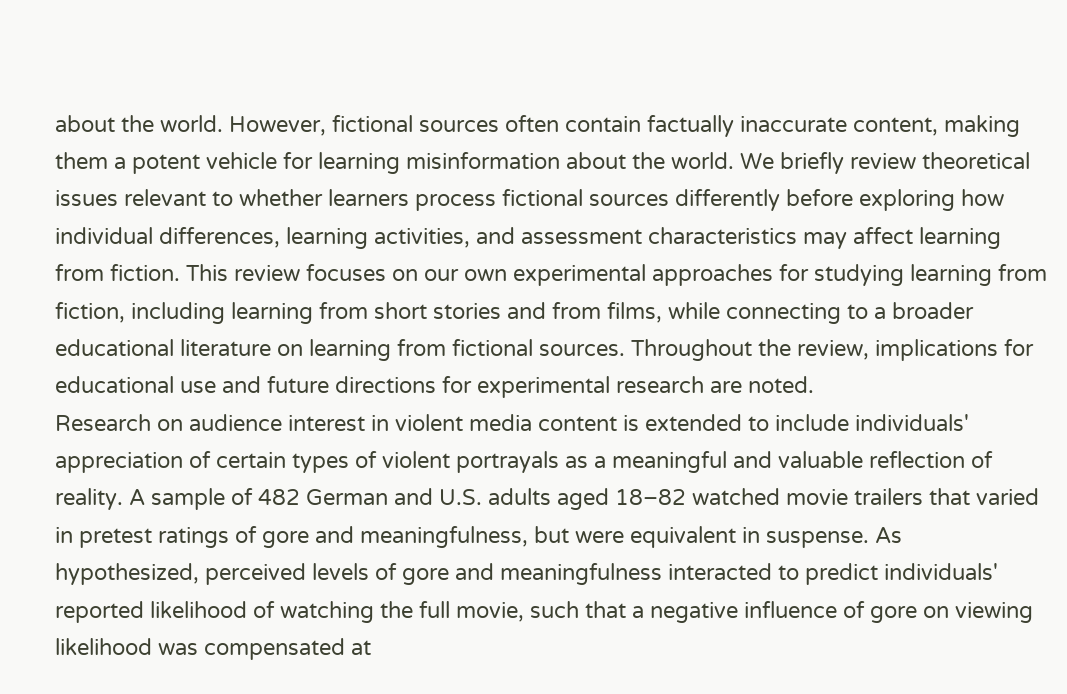about the world. However, fictional sources often contain factually inaccurate content, making them a potent vehicle for learning misinformation about the world. We briefly review theoretical issues relevant to whether learners process fictional sources differently before exploring how individual differences, learning activities, and assessment characteristics may affect learning from fiction. This review focuses on our own experimental approaches for studying learning from fiction, including learning from short stories and from films, while connecting to a broader educational literature on learning from fictional sources. Throughout the review, implications for educational use and future directions for experimental research are noted.
Research on audience interest in violent media content is extended to include individuals' appreciation of certain types of violent portrayals as a meaningful and valuable reflection of reality. A sample of 482 German and U.S. adults aged 18–82 watched movie trailers that varied in pretest ratings of gore and meaningfulness, but were equivalent in suspense. As hypothesized, perceived levels of gore and meaningfulness interacted to predict individuals' reported likelihood of watching the full movie, such that a negative influence of gore on viewing likelihood was compensated at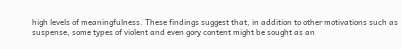high levels of meaningfulness. These findings suggest that, in addition to other motivations such as suspense, some types of violent and even gory content might be sought as an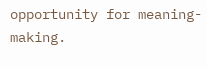opportunity for meaning-making.